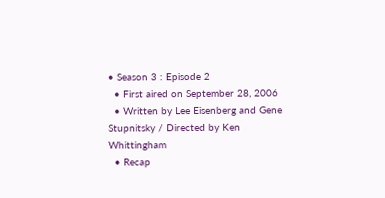• Season 3 : Episode 2
  • First aired on September 28, 2006
  • Written by Lee Eisenberg and Gene Stupnitsky / Directed by Ken Whittingham
  • Recap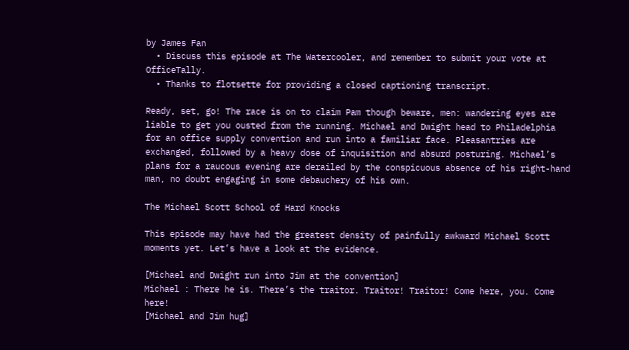by James Fan
  • Discuss this episode at The Watercooler, and remember to submit your vote at OfficeTally.
  • Thanks to flotsette for providing a closed captioning transcript.

Ready, set, go! The race is on to claim Pam though beware, men: wandering eyes are liable to get you ousted from the running. Michael and Dwight head to Philadelphia for an office supply convention and run into a familiar face. Pleasantries are exchanged, followed by a heavy dose of inquisition and absurd posturing. Michael’s plans for a raucous evening are derailed by the conspicuous absence of his right-hand man, no doubt engaging in some debauchery of his own.

The Michael Scott School of Hard Knocks

This episode may have had the greatest density of painfully awkward Michael Scott moments yet. Let’s have a look at the evidence.

[Michael and Dwight run into Jim at the convention]
Michael : There he is. There’s the traitor. Traitor! Traitor! Come here, you. Come here!
[Michael and Jim hug]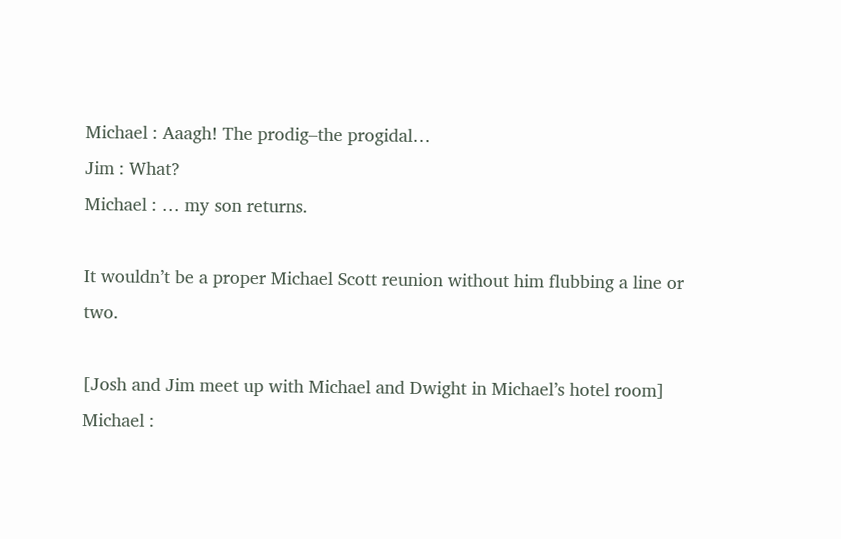Michael : Aaagh! The prodig–the progidal…
Jim : What?
Michael : … my son returns.

It wouldn’t be a proper Michael Scott reunion without him flubbing a line or two.

[Josh and Jim meet up with Michael and Dwight in Michael’s hotel room]
Michael :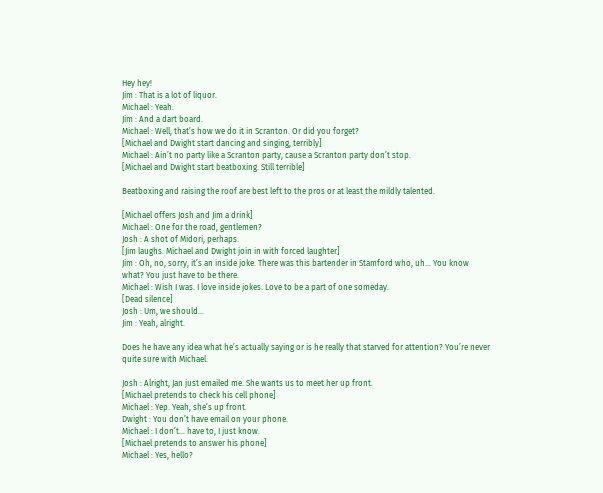Hey hey!
Jim : That is a lot of liquor.
Michael : Yeah.
Jim : And a dart board.
Michael : Well, that’s how we do it in Scranton. Or did you forget?
[Michael and Dwight start dancing and singing, terribly]
Michael : Ain’t no party like a Scranton party, cause a Scranton party don’t stop.
[Michael and Dwight start beatboxing. Still terrible]

Beatboxing and raising the roof are best left to the pros or at least the mildly talented.

[Michael offers Josh and Jim a drink]
Michael : One for the road, gentlemen?
Josh : A shot of Midori, perhaps.
[Jim laughs. Michael and Dwight join in with forced laughter]
Jim : Oh, no, sorry, it’s an inside joke. There was this bartender in Stamford who, uh… You know what? You just have to be there.
Michael : Wish I was. I love inside jokes. Love to be a part of one someday.
[Dead silence]
Josh : Um, we should…
Jim : Yeah, alright.

Does he have any idea what he’s actually saying or is he really that starved for attention? You’re never quite sure with Michael.

Josh : Alright, Jan just emailed me. She wants us to meet her up front.
[Michael pretends to check his cell phone]
Michael : Yep. Yeah, she’s up front.
Dwight : You don’t have email on your phone.
Michael : I don’t… have to, I just know.
[Michael pretends to answer his phone]
Michael : Yes, hello?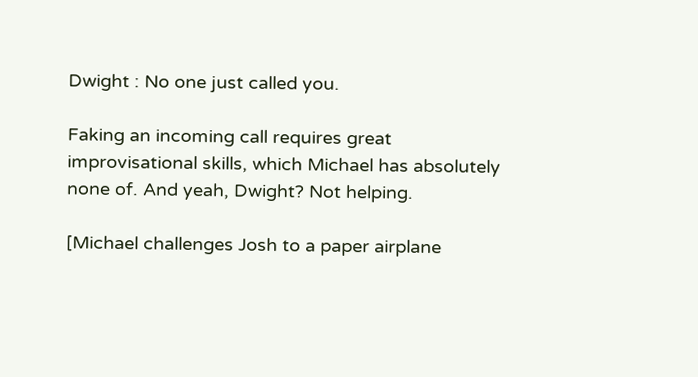Dwight : No one just called you.

Faking an incoming call requires great improvisational skills, which Michael has absolutely none of. And yeah, Dwight? Not helping.

[Michael challenges Josh to a paper airplane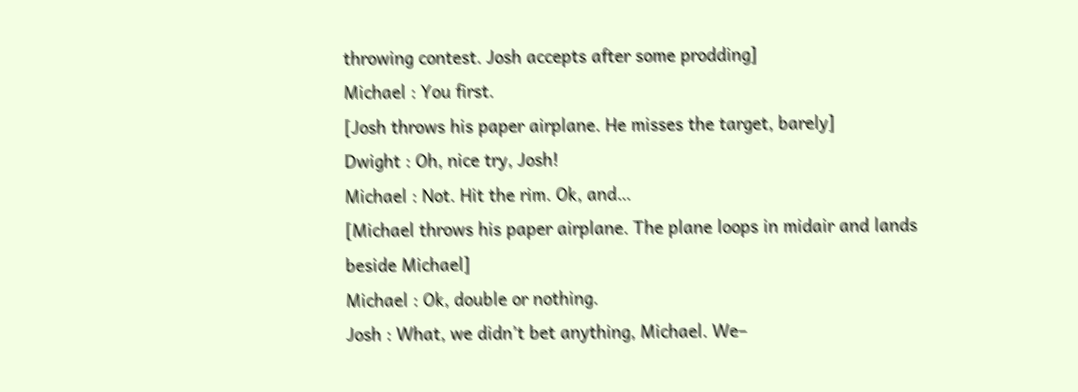throwing contest. Josh accepts after some prodding]
Michael : You first.
[Josh throws his paper airplane. He misses the target, barely]
Dwight : Oh, nice try, Josh!
Michael : Not. Hit the rim. Ok, and…
[Michael throws his paper airplane. The plane loops in midair and lands beside Michael]
Michael : Ok, double or nothing.
Josh : What, we didn’t bet anything, Michael. We–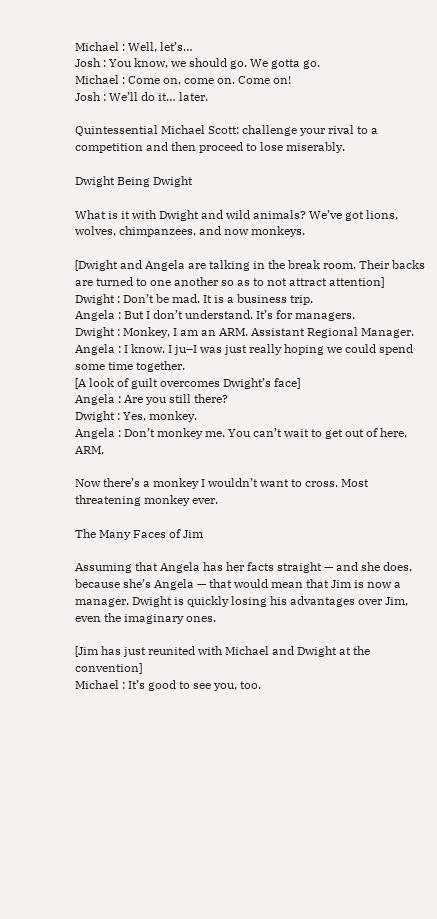Michael : Well, let’s…
Josh : You know, we should go. We gotta go.
Michael : Come on, come on. Come on!
Josh : We’ll do it… later.

Quintessential Michael Scott: challenge your rival to a competition and then proceed to lose miserably.

Dwight Being Dwight

What is it with Dwight and wild animals? We’ve got lions, wolves, chimpanzees, and now monkeys.

[Dwight and Angela are talking in the break room. Their backs are turned to one another so as to not attract attention]
Dwight : Don’t be mad. It is a business trip.
Angela : But I don’t understand. It’s for managers.
Dwight : Monkey, I am an ARM. Assistant Regional Manager.
Angela : I know. I ju–I was just really hoping we could spend some time together.
[A look of guilt overcomes Dwight’s face]
Angela : Are you still there?
Dwight : Yes, monkey.
Angela : Don’t monkey me. You can’t wait to get out of here, ARM.

Now there’s a monkey I wouldn’t want to cross. Most threatening monkey ever.

The Many Faces of Jim

Assuming that Angela has her facts straight — and she does, because she’s Angela — that would mean that Jim is now a manager. Dwight is quickly losing his advantages over Jim, even the imaginary ones.

[Jim has just reunited with Michael and Dwight at the convention]
Michael : It’s good to see you, too.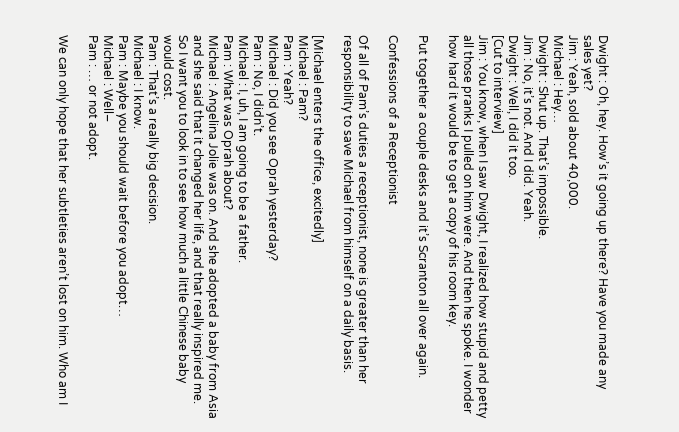Dwight : Oh, hey. How’s it going up there? Have you made any sales yet?
Jim : Yeah, sold about 40,000.
Michael : Hey…
Dwight : Shut up. That’s impossible.
Jim : No, it’s not. And I did. Yeah.
Dwight : Well, I did it too.
[Cut to interview]
Jim : You know, when I saw Dwight, I realized how stupid and petty all those pranks I pulled on him were. And then he spoke. I wonder how hard it would be to get a copy of his room key.

Put together a couple desks and it’s Scranton all over again.

Confessions of a Receptionist

Of all of Pam’s duties a receptionist, none is greater than her responsibility to save Michael from himself on a daily basis.

[Michael enters the office, excitedly]
Michael : Pam?
Pam : Yeah?
Michael : Did you see Oprah yesterday?
Pam : No, I didn’t.
Michael : I, uh, I am going to be a father.
Pam : What was Oprah about?
Michael : Angelina Jolie was on. And she adopted a baby from Asia and she said that it changed her life, and that really inspired me. So I want you to look in to see how much a little Chinese baby would cost.
Pam : That’s a really big decision.
Michael : I know.
Pam : Maybe you should wait before you adopt…
Michael : Well–
Pam : … or not adopt.

We can only hope that her subtleties aren’t lost on him. Who am I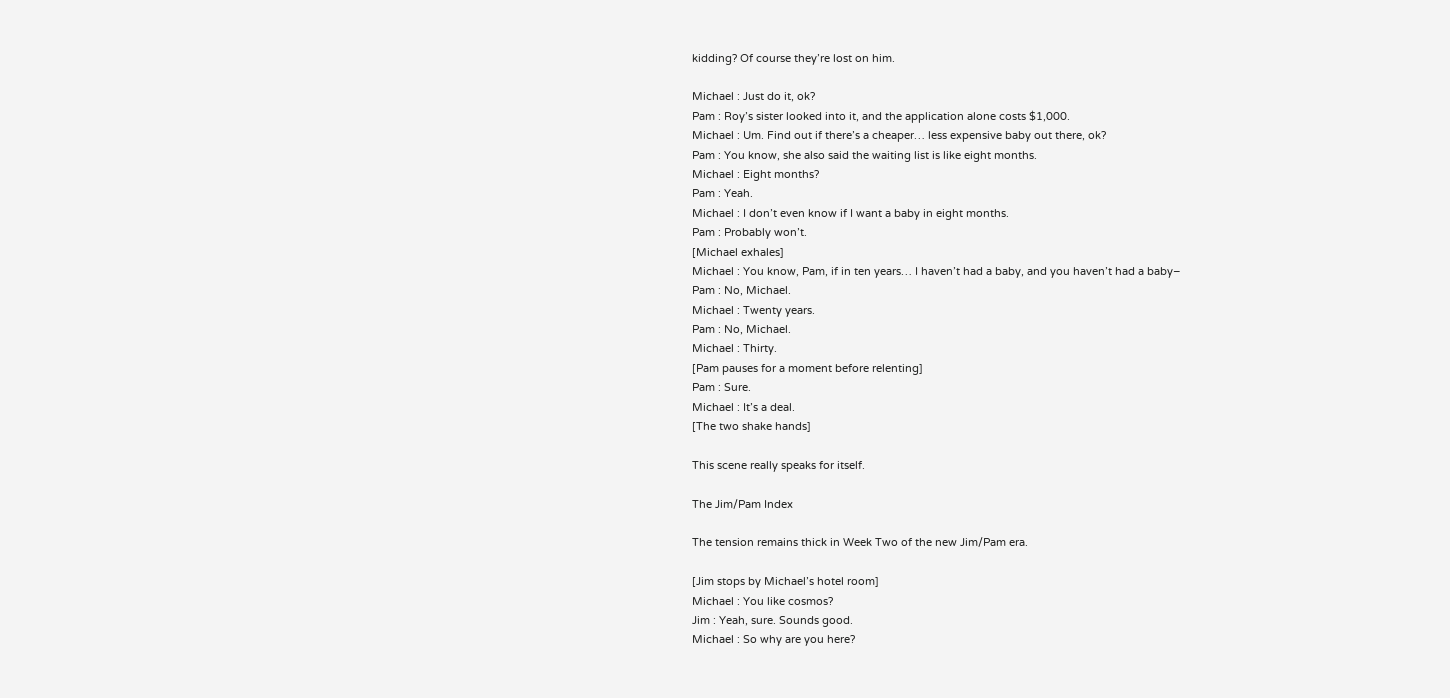kidding? Of course they’re lost on him.

Michael : Just do it, ok?
Pam : Roy’s sister looked into it, and the application alone costs $1,000.
Michael : Um. Find out if there’s a cheaper… less expensive baby out there, ok?
Pam : You know, she also said the waiting list is like eight months.
Michael : Eight months?
Pam : Yeah.
Michael : I don’t even know if I want a baby in eight months.
Pam : Probably won’t.
[Michael exhales]
Michael : You know, Pam, if in ten years… I haven’t had a baby, and you haven’t had a baby–
Pam : No, Michael.
Michael : Twenty years.
Pam : No, Michael.
Michael : Thirty.
[Pam pauses for a moment before relenting]
Pam : Sure.
Michael : It’s a deal.
[The two shake hands]

This scene really speaks for itself.

The Jim/Pam Index

The tension remains thick in Week Two of the new Jim/Pam era.

[Jim stops by Michael’s hotel room]
Michael : You like cosmos?
Jim : Yeah, sure. Sounds good.
Michael : So why are you here?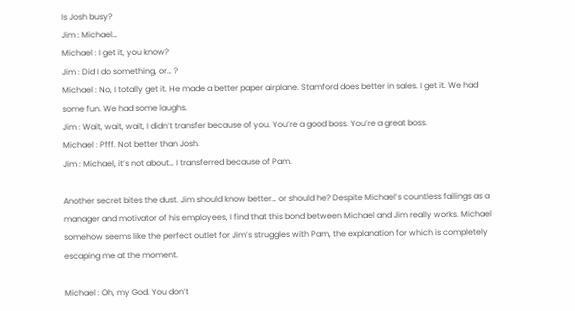Is Josh busy?
Jim : Michael…
Michael : I get it, you know?
Jim : Did I do something, or… ?
Michael : No, I totally get it. He made a better paper airplane. Stamford does better in sales. I get it. We had some fun. We had some laughs.
Jim : Wait, wait, wait, I didn’t transfer because of you. You’re a good boss. You’re a great boss.
Michael : Pfff. Not better than Josh.
Jim : Michael, it’s not about… I transferred because of Pam.

Another secret bites the dust. Jim should know better… or should he? Despite Michael’s countless failings as a manager and motivator of his employees, I find that this bond between Michael and Jim really works. Michael somehow seems like the perfect outlet for Jim’s struggles with Pam, the explanation for which is completely escaping me at the moment.

Michael : Oh, my God. You don’t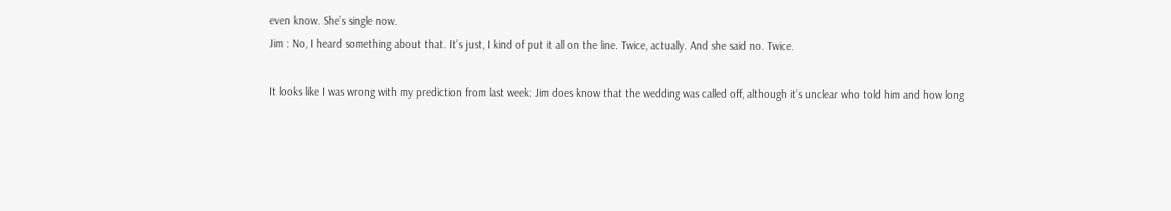even know. She’s single now.
Jim : No, I heard something about that. It’s just, I kind of put it all on the line. Twice, actually. And she said no. Twice.

It looks like I was wrong with my prediction from last week: Jim does know that the wedding was called off, although it’s unclear who told him and how long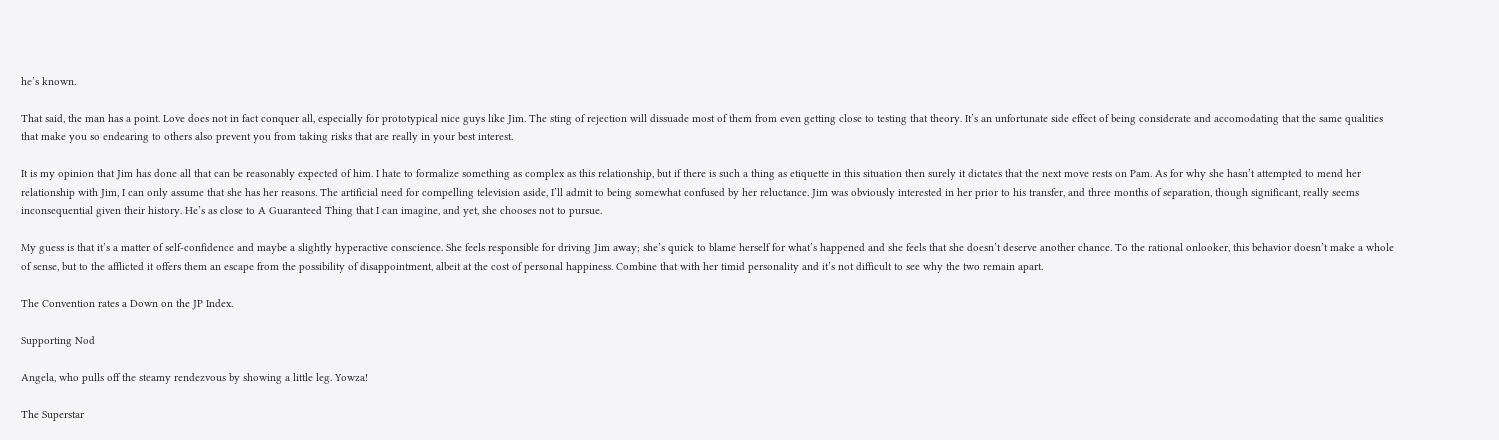he’s known.

That said, the man has a point. Love does not in fact conquer all, especially for prototypical nice guys like Jim. The sting of rejection will dissuade most of them from even getting close to testing that theory. It’s an unfortunate side effect of being considerate and accomodating that the same qualities that make you so endearing to others also prevent you from taking risks that are really in your best interest.

It is my opinion that Jim has done all that can be reasonably expected of him. I hate to formalize something as complex as this relationship, but if there is such a thing as etiquette in this situation then surely it dictates that the next move rests on Pam. As for why she hasn’t attempted to mend her relationship with Jim, I can only assume that she has her reasons. The artificial need for compelling television aside, I’ll admit to being somewhat confused by her reluctance. Jim was obviously interested in her prior to his transfer, and three months of separation, though significant, really seems inconsequential given their history. He’s as close to A Guaranteed Thing that I can imagine, and yet, she chooses not to pursue.

My guess is that it’s a matter of self-confidence and maybe a slightly hyperactive conscience. She feels responsible for driving Jim away; she’s quick to blame herself for what’s happened and she feels that she doesn’t deserve another chance. To the rational onlooker, this behavior doesn’t make a whole of sense, but to the afflicted it offers them an escape from the possibility of disappointment, albeit at the cost of personal happiness. Combine that with her timid personality and it’s not difficult to see why the two remain apart.

The Convention rates a Down on the JP Index.

Supporting Nod

Angela, who pulls off the steamy rendezvous by showing a little leg. Yowza!

The Superstar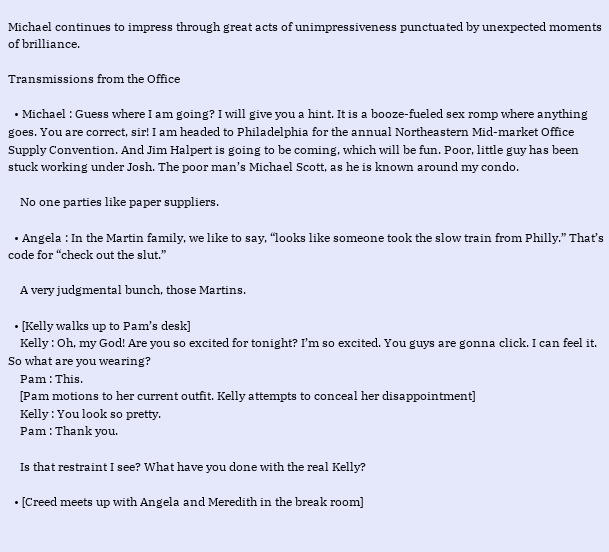Michael continues to impress through great acts of unimpressiveness punctuated by unexpected moments of brilliance.

Transmissions from the Office

  • Michael : Guess where I am going? I will give you a hint. It is a booze-fueled sex romp where anything goes. You are correct, sir! I am headed to Philadelphia for the annual Northeastern Mid-market Office Supply Convention. And Jim Halpert is going to be coming, which will be fun. Poor, little guy has been stuck working under Josh. The poor man’s Michael Scott, as he is known around my condo.

    No one parties like paper suppliers.

  • Angela : In the Martin family, we like to say, “looks like someone took the slow train from Philly.” That’s code for “check out the slut.”

    A very judgmental bunch, those Martins.

  • [Kelly walks up to Pam’s desk]
    Kelly : Oh, my God! Are you so excited for tonight? I’m so excited. You guys are gonna click. I can feel it. So what are you wearing?
    Pam : This.
    [Pam motions to her current outfit. Kelly attempts to conceal her disappointment]
    Kelly : You look so pretty.
    Pam : Thank you.

    Is that restraint I see? What have you done with the real Kelly?

  • [Creed meets up with Angela and Meredith in the break room]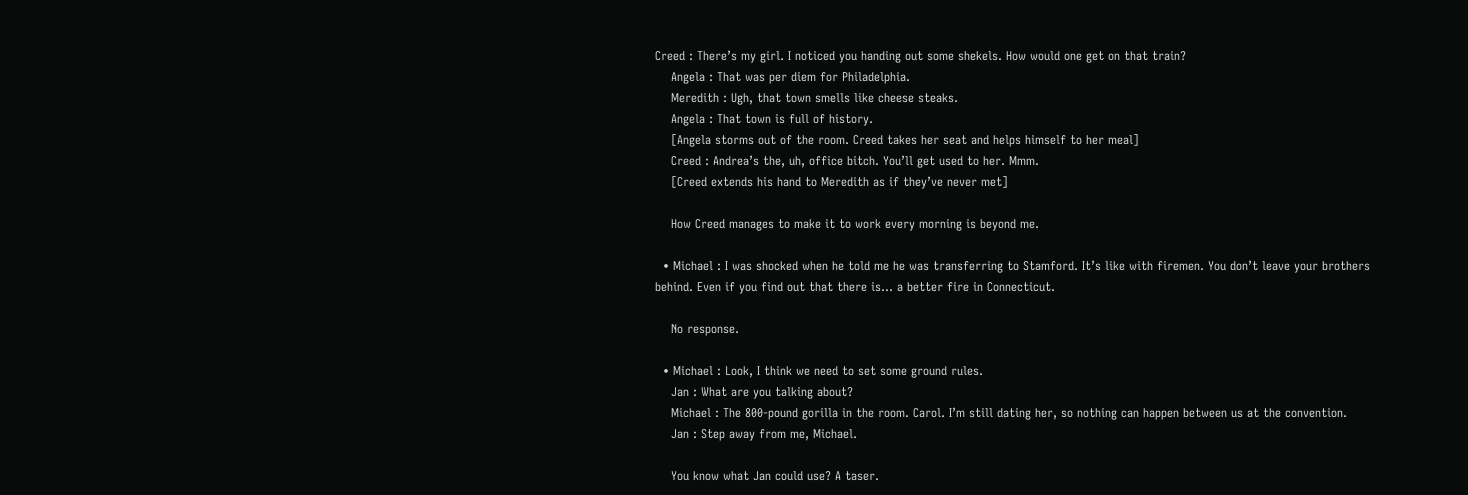Creed : There’s my girl. I noticed you handing out some shekels. How would one get on that train?
    Angela : That was per diem for Philadelphia.
    Meredith : Ugh, that town smells like cheese steaks.
    Angela : That town is full of history.
    [Angela storms out of the room. Creed takes her seat and helps himself to her meal]
    Creed : Andrea’s the, uh, office bitch. You’ll get used to her. Mmm.
    [Creed extends his hand to Meredith as if they’ve never met]

    How Creed manages to make it to work every morning is beyond me.

  • Michael : I was shocked when he told me he was transferring to Stamford. It’s like with firemen. You don’t leave your brothers behind. Even if you find out that there is… a better fire in Connecticut.

    No response.

  • Michael : Look, I think we need to set some ground rules.
    Jan : What are you talking about?
    Michael : The 800-pound gorilla in the room. Carol. I’m still dating her, so nothing can happen between us at the convention.
    Jan : Step away from me, Michael.

    You know what Jan could use? A taser.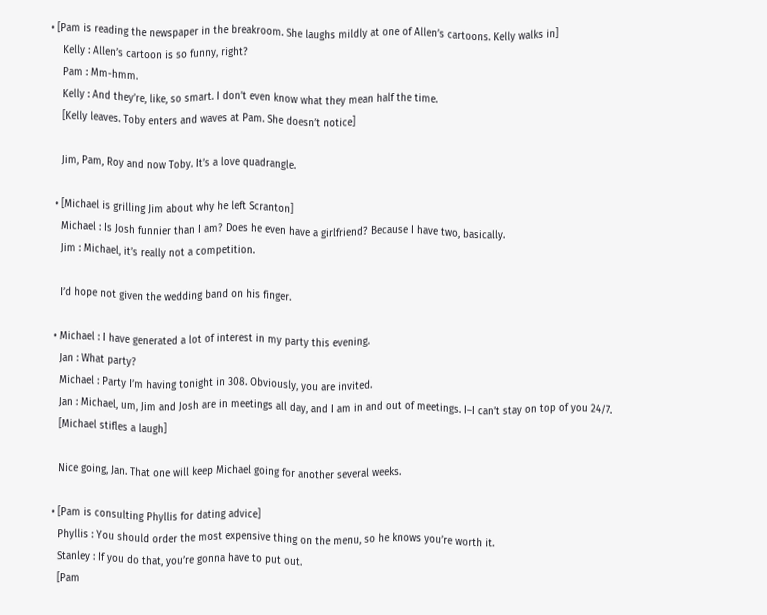• [Pam is reading the newspaper in the breakroom. She laughs mildly at one of Allen’s cartoons. Kelly walks in]
    Kelly : Allen’s cartoon is so funny, right?
    Pam : Mm-hmm.
    Kelly : And they’re, like, so smart. I don’t even know what they mean half the time.
    [Kelly leaves. Toby enters and waves at Pam. She doesn’t notice]

    Jim, Pam, Roy and now Toby. It’s a love quadrangle.

  • [Michael is grilling Jim about why he left Scranton]
    Michael : Is Josh funnier than I am? Does he even have a girlfriend? Because I have two, basically.
    Jim : Michael, it’s really not a competition.

    I’d hope not given the wedding band on his finger.

  • Michael : I have generated a lot of interest in my party this evening.
    Jan : What party?
    Michael : Party I’m having tonight in 308. Obviously, you are invited.
    Jan : Michael, um, Jim and Josh are in meetings all day, and I am in and out of meetings. I–I can’t stay on top of you 24/7.
    [Michael stifles a laugh]

    Nice going, Jan. That one will keep Michael going for another several weeks.

  • [Pam is consulting Phyllis for dating advice]
    Phyllis : You should order the most expensive thing on the menu, so he knows you’re worth it.
    Stanley : If you do that, you’re gonna have to put out.
    [Pam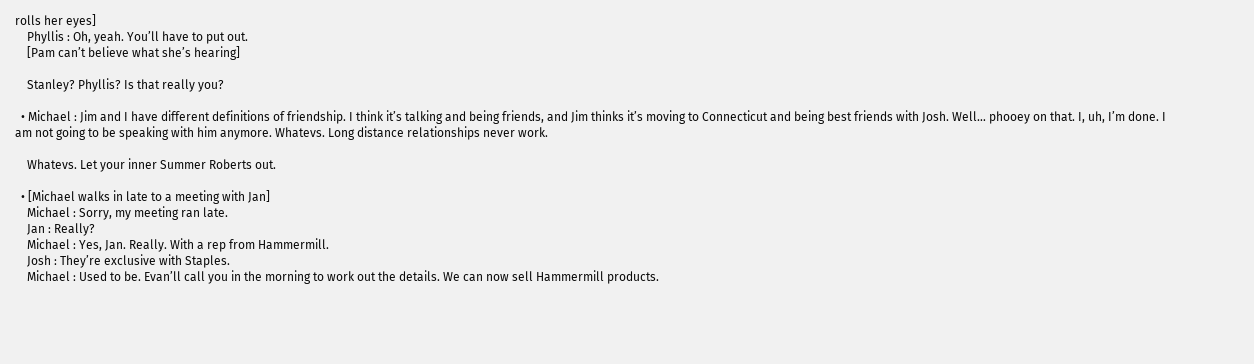rolls her eyes]
    Phyllis : Oh, yeah. You’ll have to put out.
    [Pam can’t believe what she’s hearing]

    Stanley? Phyllis? Is that really you?

  • Michael : Jim and I have different definitions of friendship. I think it’s talking and being friends, and Jim thinks it’s moving to Connecticut and being best friends with Josh. Well… phooey on that. I, uh, I’m done. I am not going to be speaking with him anymore. Whatevs. Long distance relationships never work.

    Whatevs. Let your inner Summer Roberts out.

  • [Michael walks in late to a meeting with Jan]
    Michael : Sorry, my meeting ran late.
    Jan : Really?
    Michael : Yes, Jan. Really. With a rep from Hammermill.
    Josh : They’re exclusive with Staples.
    Michael : Used to be. Evan’ll call you in the morning to work out the details. We can now sell Hammermill products.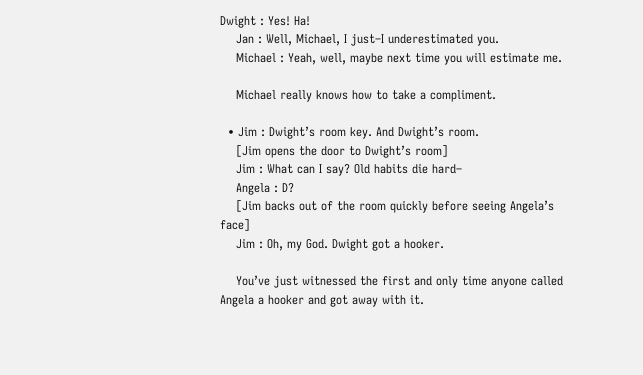Dwight : Yes! Ha!
    Jan : Well, Michael, I just–I underestimated you.
    Michael : Yeah, well, maybe next time you will estimate me.

    Michael really knows how to take a compliment.

  • Jim : Dwight’s room key. And Dwight’s room.
    [Jim opens the door to Dwight’s room]
    Jim : What can I say? Old habits die hard–
    Angela : D?
    [Jim backs out of the room quickly before seeing Angela’s face]
    Jim : Oh, my God. Dwight got a hooker.

    You’ve just witnessed the first and only time anyone called Angela a hooker and got away with it.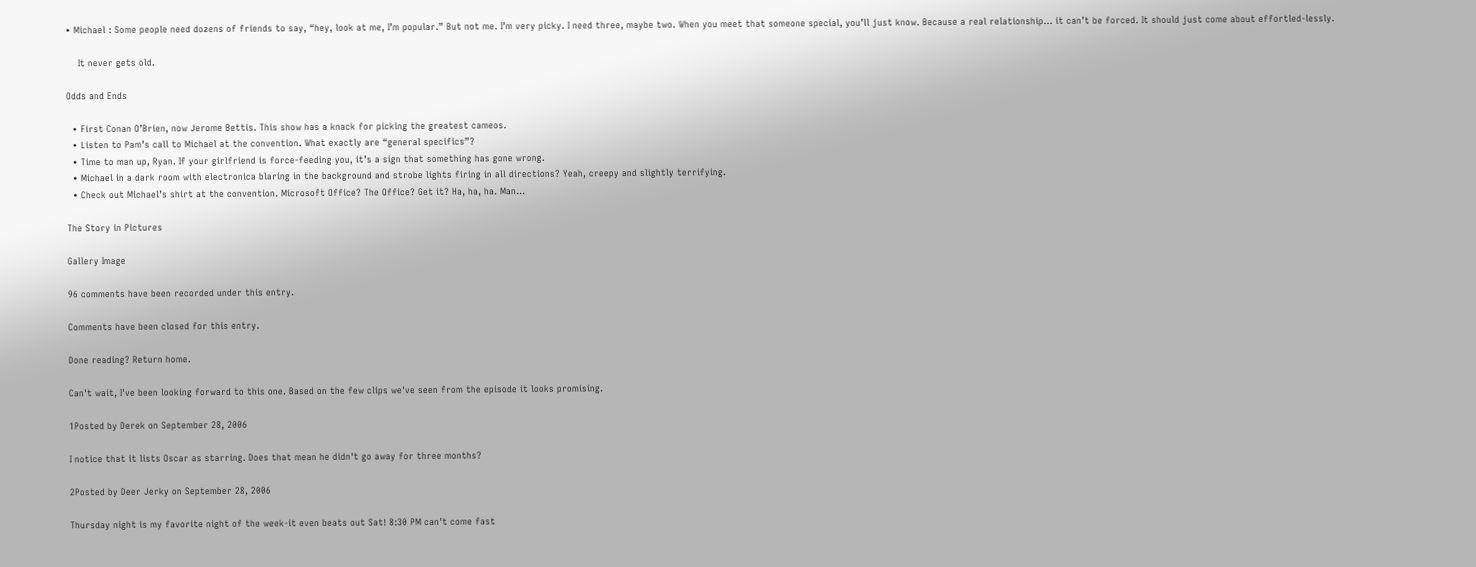• Michael : Some people need dozens of friends to say, “hey, look at me, I’m popular.” But not me. I’m very picky. I need three, maybe two. When you meet that someone special, you’ll just know. Because a real relationship… it can’t be forced. It should just come about effortled-lessly.

    It never gets old.

Odds and Ends

  • First Conan O’Brien, now Jerome Bettis. This show has a knack for picking the greatest cameos.
  • Listen to Pam’s call to Michael at the convention. What exactly are “general specifics”?
  • Time to man up, Ryan. If your girlfriend is force-feeding you, it’s a sign that something has gone wrong.
  • Michael in a dark room with electronica blaring in the background and strobe lights firing in all directions? Yeah, creepy and slightly terrifying.
  • Check out Michael’s shirt at the convention. Microsoft Office? The Office? Get it? Ha, ha, ha. Man…

The Story in Pictures

Gallery Image

96 comments have been recorded under this entry.

Comments have been closed for this entry.

Done reading? Return home.

Can't wait, I've been looking forward to this one. Based on the few clips we've seen from the episode it looks promising.

1Posted by Derek on September 28, 2006

I notice that it lists Oscar as starring. Does that mean he didn't go away for three months?

2Posted by Deer Jerky on September 28, 2006

Thursday night is my favorite night of the week-it even beats out Sat! 8:30 PM can't come fast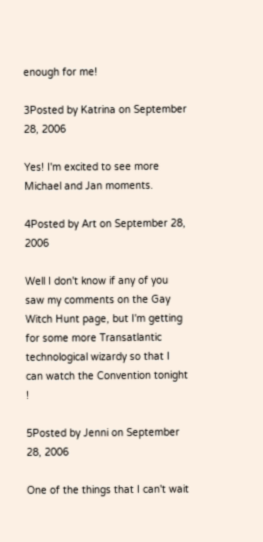enough for me!

3Posted by Katrina on September 28, 2006

Yes! I'm excited to see more Michael and Jan moments.

4Posted by Art on September 28, 2006

Well I don't know if any of you saw my comments on the Gay Witch Hunt page, but I'm getting for some more Transatlantic technological wizardy so that I can watch the Convention tonight !

5Posted by Jenni on September 28, 2006

One of the things that I can't wait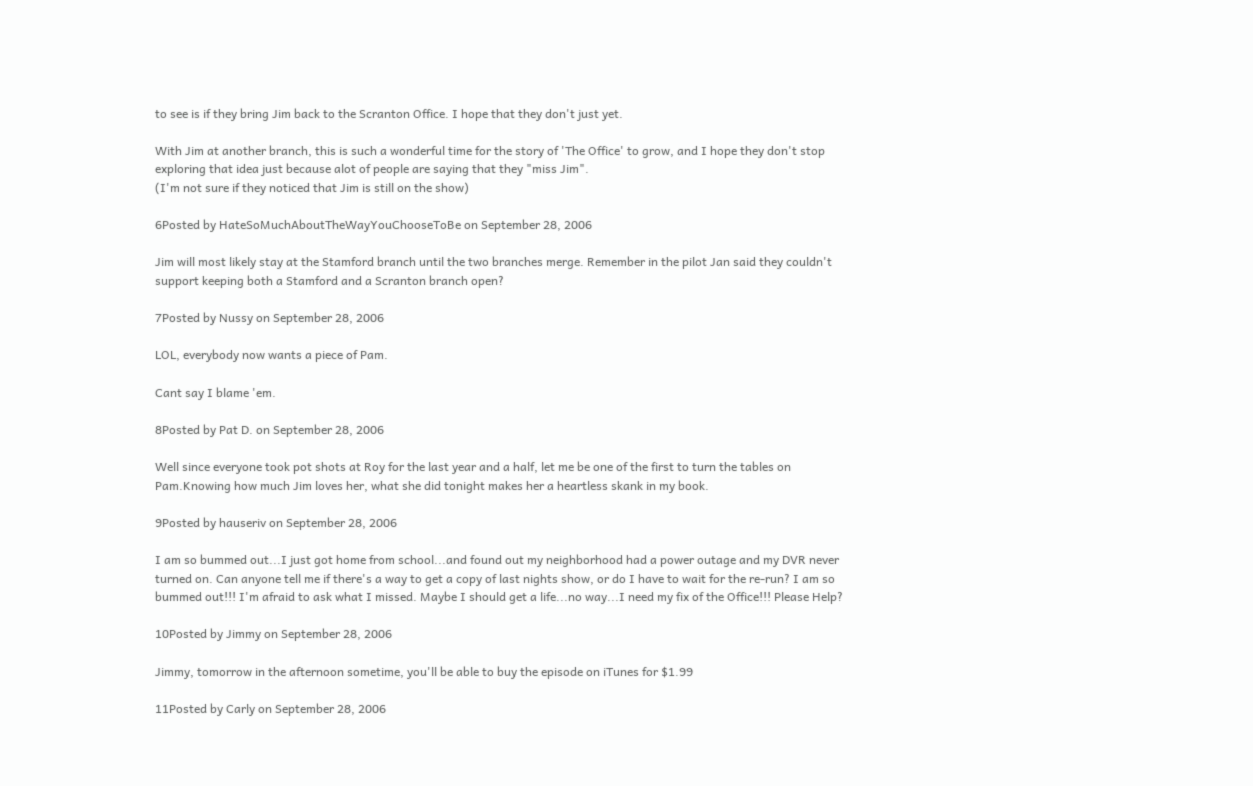to see is if they bring Jim back to the Scranton Office. I hope that they don't just yet.

With Jim at another branch, this is such a wonderful time for the story of 'The Office' to grow, and I hope they don't stop exploring that idea just because alot of people are saying that they "miss Jim".
(I'm not sure if they noticed that Jim is still on the show)

6Posted by HateSoMuchAboutTheWayYouChooseToBe on September 28, 2006

Jim will most likely stay at the Stamford branch until the two branches merge. Remember in the pilot Jan said they couldn't support keeping both a Stamford and a Scranton branch open?

7Posted by Nussy on September 28, 2006

LOL, everybody now wants a piece of Pam.

Cant say I blame 'em.

8Posted by Pat D. on September 28, 2006

Well since everyone took pot shots at Roy for the last year and a half, let me be one of the first to turn the tables on Pam.Knowing how much Jim loves her, what she did tonight makes her a heartless skank in my book.

9Posted by hauseriv on September 28, 2006

I am so bummed out...I just got home from school...and found out my neighborhood had a power outage and my DVR never turned on. Can anyone tell me if there's a way to get a copy of last nights show, or do I have to wait for the re-run? I am so bummed out!!! I'm afraid to ask what I missed. Maybe I should get a life...no way...I need my fix of the Office!!! Please Help?

10Posted by Jimmy on September 28, 2006

Jimmy, tomorrow in the afternoon sometime, you'll be able to buy the episode on iTunes for $1.99

11Posted by Carly on September 28, 2006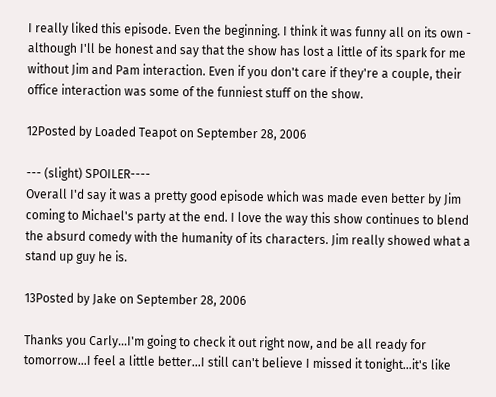I really liked this episode. Even the beginning. I think it was funny all on its own - although I'll be honest and say that the show has lost a little of its spark for me without Jim and Pam interaction. Even if you don't care if they're a couple, their office interaction was some of the funniest stuff on the show.

12Posted by Loaded Teapot on September 28, 2006

--- (slight) SPOILER----
Overall I'd say it was a pretty good episode which was made even better by Jim coming to Michael's party at the end. I love the way this show continues to blend the absurd comedy with the humanity of its characters. Jim really showed what a stand up guy he is.

13Posted by Jake on September 28, 2006

Thanks you Carly...I'm going to check it out right now, and be all ready for tomorrow...I feel a little better...I still can't believe I missed it tonight...it's like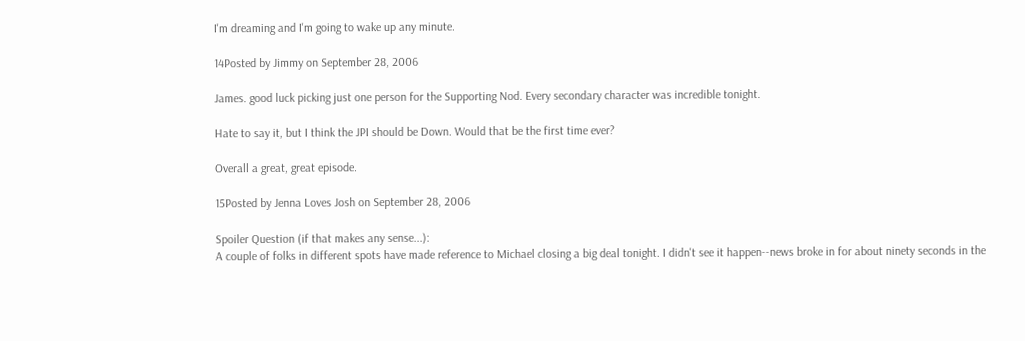I'm dreaming and I'm going to wake up any minute.

14Posted by Jimmy on September 28, 2006

James. good luck picking just one person for the Supporting Nod. Every secondary character was incredible tonight.

Hate to say it, but I think the JPI should be Down. Would that be the first time ever?

Overall a great, great episode.

15Posted by Jenna Loves Josh on September 28, 2006

Spoiler Question (if that makes any sense...):
A couple of folks in different spots have made reference to Michael closing a big deal tonight. I didn't see it happen--news broke in for about ninety seconds in the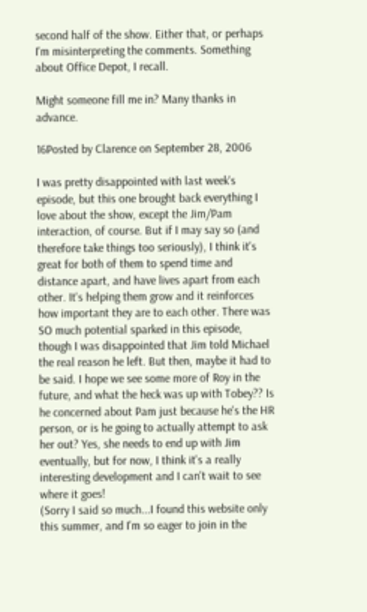second half of the show. Either that, or perhaps I'm misinterpreting the comments. Something about Office Depot, I recall.

Might someone fill me in? Many thanks in advance.

16Posted by Clarence on September 28, 2006

I was pretty disappointed with last week's episode, but this one brought back everything I love about the show, except the Jim/Pam interaction, of course. But if I may say so (and therefore take things too seriously), I think it's great for both of them to spend time and distance apart, and have lives apart from each other. It's helping them grow and it reinforces how important they are to each other. There was SO much potential sparked in this episode, though I was disappointed that Jim told Michael the real reason he left. But then, maybe it had to be said. I hope we see some more of Roy in the future, and what the heck was up with Tobey?? Is he concerned about Pam just because he's the HR person, or is he going to actually attempt to ask her out? Yes, she needs to end up with Jim eventually, but for now, I think it's a really interesting development and I can't wait to see where it goes!
(Sorry I said so much...I found this website only this summer, and I'm so eager to join in the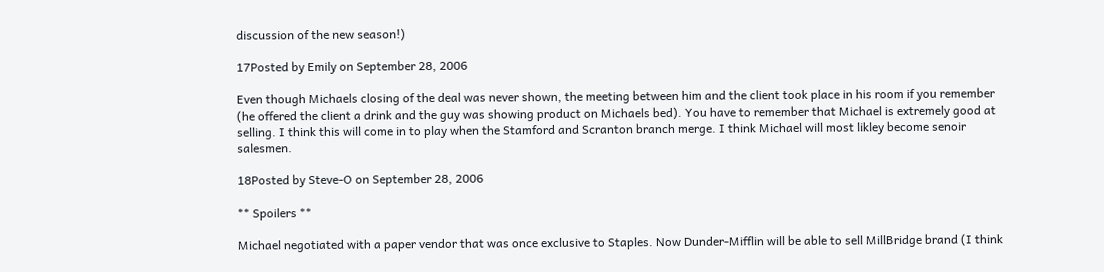discussion of the new season!)

17Posted by Emily on September 28, 2006

Even though Michaels closing of the deal was never shown, the meeting between him and the client took place in his room if you remember (he offered the client a drink and the guy was showing product on Michaels bed). You have to remember that Michael is extremely good at selling. I think this will come in to play when the Stamford and Scranton branch merge. I think Michael will most likley become senoir salesmen.

18Posted by Steve-O on September 28, 2006

** Spoilers **

Michael negotiated with a paper vendor that was once exclusive to Staples. Now Dunder-Mifflin will be able to sell MillBridge brand (I think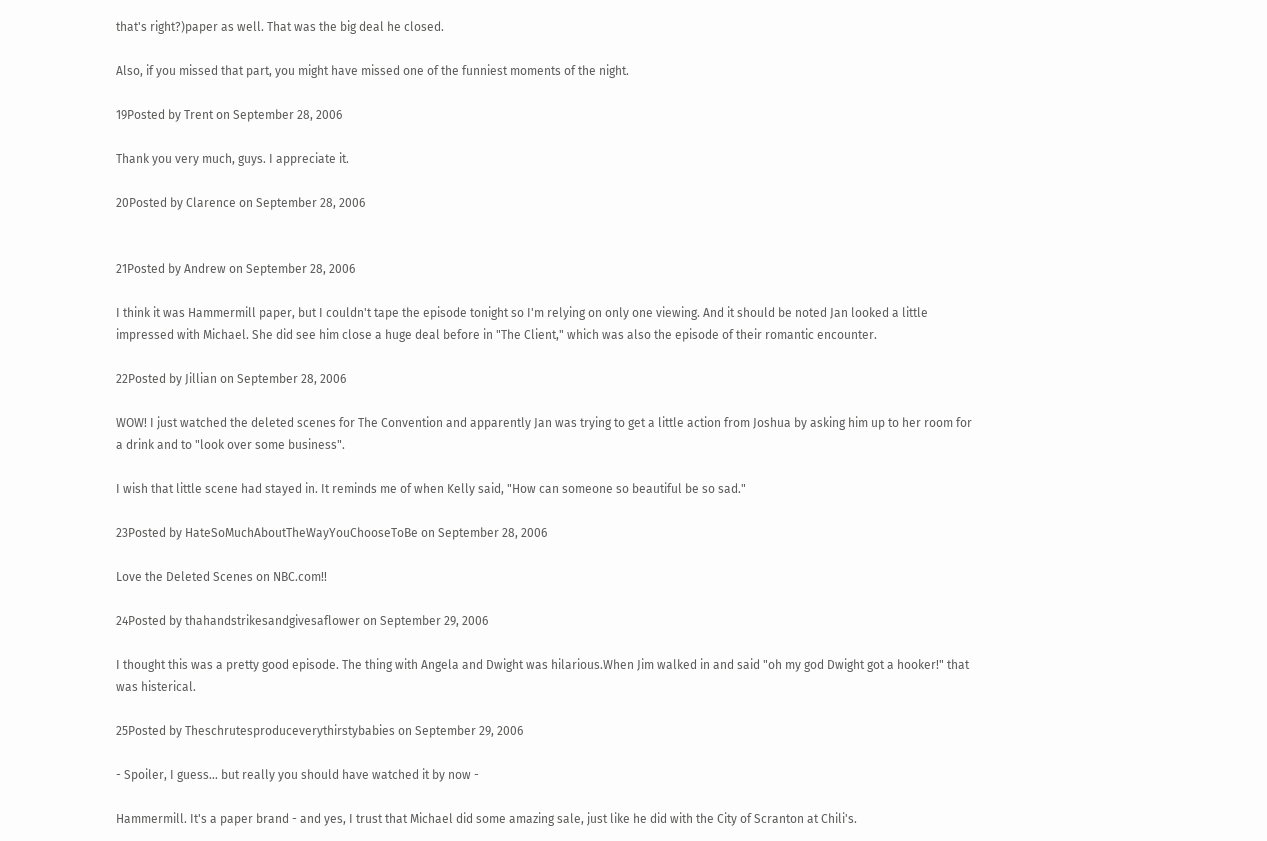that's right?)paper as well. That was the big deal he closed.

Also, if you missed that part, you might have missed one of the funniest moments of the night.

19Posted by Trent on September 28, 2006

Thank you very much, guys. I appreciate it.

20Posted by Clarence on September 28, 2006


21Posted by Andrew on September 28, 2006

I think it was Hammermill paper, but I couldn't tape the episode tonight so I'm relying on only one viewing. And it should be noted Jan looked a little impressed with Michael. She did see him close a huge deal before in "The Client," which was also the episode of their romantic encounter.

22Posted by Jillian on September 28, 2006

WOW! I just watched the deleted scenes for The Convention and apparently Jan was trying to get a little action from Joshua by asking him up to her room for a drink and to "look over some business".

I wish that little scene had stayed in. It reminds me of when Kelly said, "How can someone so beautiful be so sad."

23Posted by HateSoMuchAboutTheWayYouChooseToBe on September 28, 2006

Love the Deleted Scenes on NBC.com!!

24Posted by thahandstrikesandgivesaflower on September 29, 2006

I thought this was a pretty good episode. The thing with Angela and Dwight was hilarious.When Jim walked in and said "oh my god Dwight got a hooker!" that was histerical.

25Posted by Theschrutesproduceverythirstybabies on September 29, 2006

- Spoiler, I guess... but really you should have watched it by now -

Hammermill. It's a paper brand - and yes, I trust that Michael did some amazing sale, just like he did with the City of Scranton at Chili's.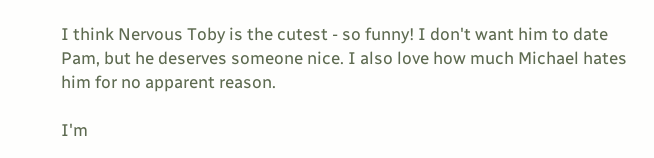I think Nervous Toby is the cutest - so funny! I don't want him to date Pam, but he deserves someone nice. I also love how much Michael hates him for no apparent reason.

I'm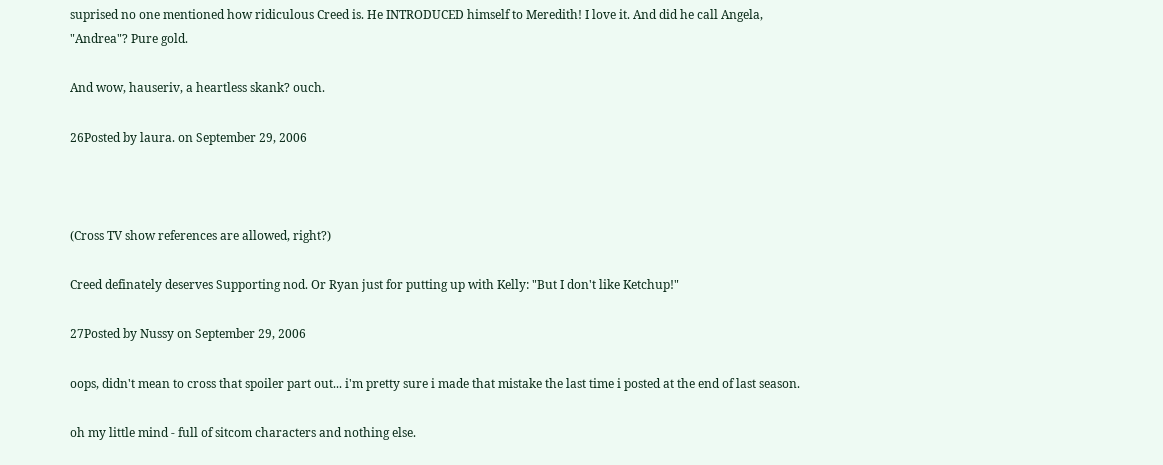suprised no one mentioned how ridiculous Creed is. He INTRODUCED himself to Meredith! I love it. And did he call Angela, "Andrea"? Pure gold.

And wow, hauseriv, a heartless skank? ouch.

26Posted by laura. on September 29, 2006



(Cross TV show references are allowed, right?)

Creed definately deserves Supporting nod. Or Ryan just for putting up with Kelly: "But I don't like Ketchup!"

27Posted by Nussy on September 29, 2006

oops, didn't mean to cross that spoiler part out... i'm pretty sure i made that mistake the last time i posted at the end of last season.

oh my little mind - full of sitcom characters and nothing else.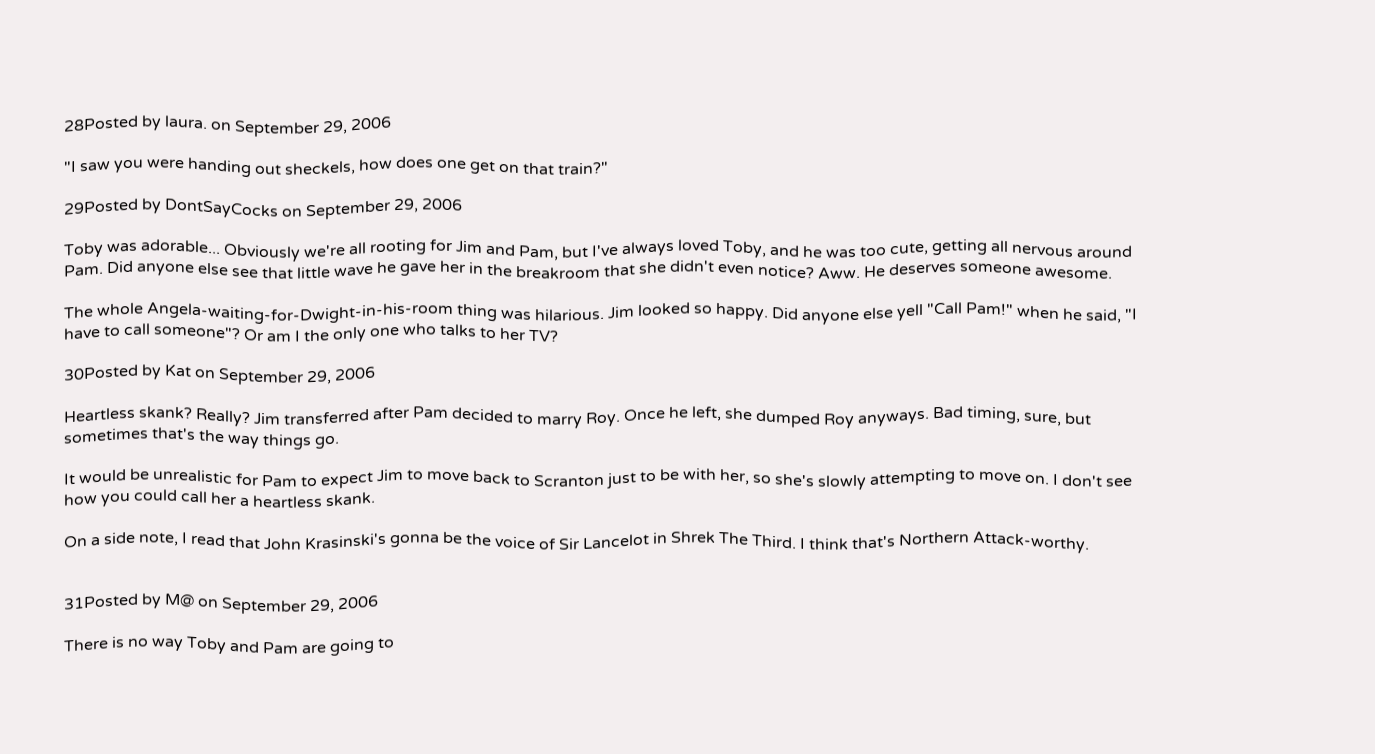28Posted by laura. on September 29, 2006

"I saw you were handing out sheckels, how does one get on that train?"

29Posted by DontSayCocks on September 29, 2006

Toby was adorable... Obviously we're all rooting for Jim and Pam, but I've always loved Toby, and he was too cute, getting all nervous around Pam. Did anyone else see that little wave he gave her in the breakroom that she didn't even notice? Aww. He deserves someone awesome.

The whole Angela-waiting-for-Dwight-in-his-room thing was hilarious. Jim looked so happy. Did anyone else yell "Call Pam!" when he said, "I have to call someone"? Or am I the only one who talks to her TV?

30Posted by Kat on September 29, 2006

Heartless skank? Really? Jim transferred after Pam decided to marry Roy. Once he left, she dumped Roy anyways. Bad timing, sure, but sometimes that's the way things go.

It would be unrealistic for Pam to expect Jim to move back to Scranton just to be with her, so she's slowly attempting to move on. I don't see how you could call her a heartless skank.

On a side note, I read that John Krasinski's gonna be the voice of Sir Lancelot in Shrek The Third. I think that's Northern Attack-worthy.


31Posted by M@ on September 29, 2006

There is no way Toby and Pam are going to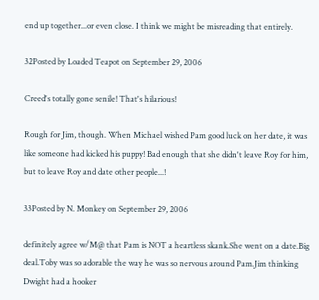end up together...or even close. I think we might be misreading that entirely.

32Posted by Loaded Teapot on September 29, 2006

Creed's totally gone senile! That's hilarious!

Rough for Jim, though. When Michael wished Pam good luck on her date, it was like someone had kicked his puppy! Bad enough that she didn't leave Roy for him, but to leave Roy and date other people...!

33Posted by N. Monkey on September 29, 2006

definitely agree w/M@ that Pam is NOT a heartless skank.She went on a date.Big deal.Toby was so adorable the way he was so nervous around Pam.Jim thinking Dwight had a hooker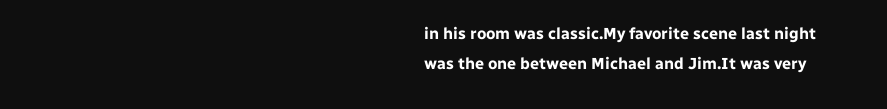in his room was classic.My favorite scene last night was the one between Michael and Jim.It was very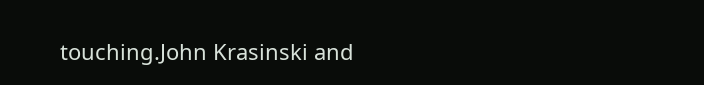touching.John Krasinski and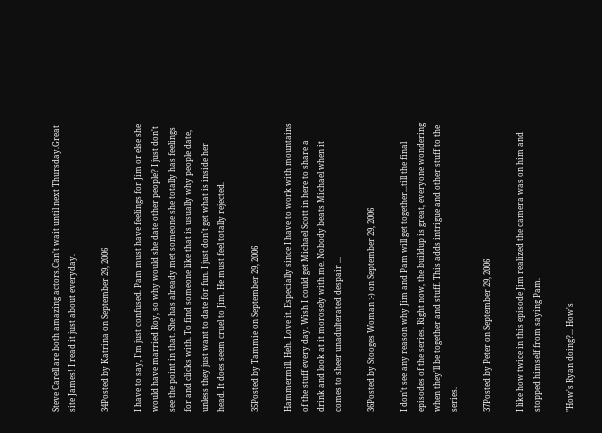Steve Carell are both amazing actors.Can't wait until next Thursday.Great site James! I read it just about everyday.

34Posted by Katrina on September 29, 2006

I have to say, I'm just confused. Pam must have feelings for Jim or else she would have married Roy, so why would she date other people? I just don't see the point in that. She has already met someone she totally has feelings for and clicks with. To find someone like that is usually why people date, unless they just want to date for fun. I just don't get what is inside her head. It does seem cruel to Jim. He must feel totally rejected.

35Posted by Tammie on September 29, 2006

Hammermill. Heh. Love it. Especially since I have to work with mountains of the stuff every day. Wish I could get Michael Scott in here to share a drink and look at it morosely with me. Nobody beats Michael when it comes to sheer unadulterated despair ...

36Posted by Stooges Woman :-) on September 29, 2006

I don't see any reason why Jim and Pam will get together...till the final episodes of the series. Right now, the buildup is great, everyone wondering when they'll be together and stuff. This adds intrigue and other stuff to the series.

37Posted by Peter on September 29, 2006

I like how twice in this episode Jim realized the camera was on him and stopped himself from saying Pam.

"How's Ryan doing?... How's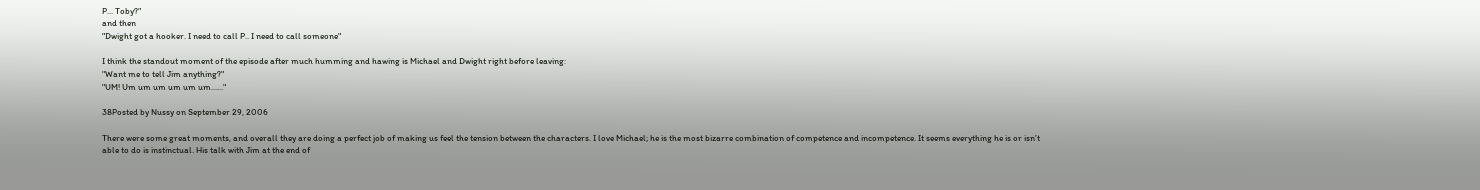P... Toby?"
and then
"Dwight got a hooker. I need to call P.. I need to call someone"

I think the standout moment of the episode after much humming and hawing is Michael and Dwight right before leaving:
"Want me to tell Jim anything?"
"UM! Um um um um um um......"

38Posted by Nussy on September 29, 2006

There were some great moments, and overall they are doing a perfect job of making us feel the tension between the characters. I love Michael; he is the most bizarre combination of competence and incompetence. It seems everything he is or isn’t able to do is instinctual. His talk with Jim at the end of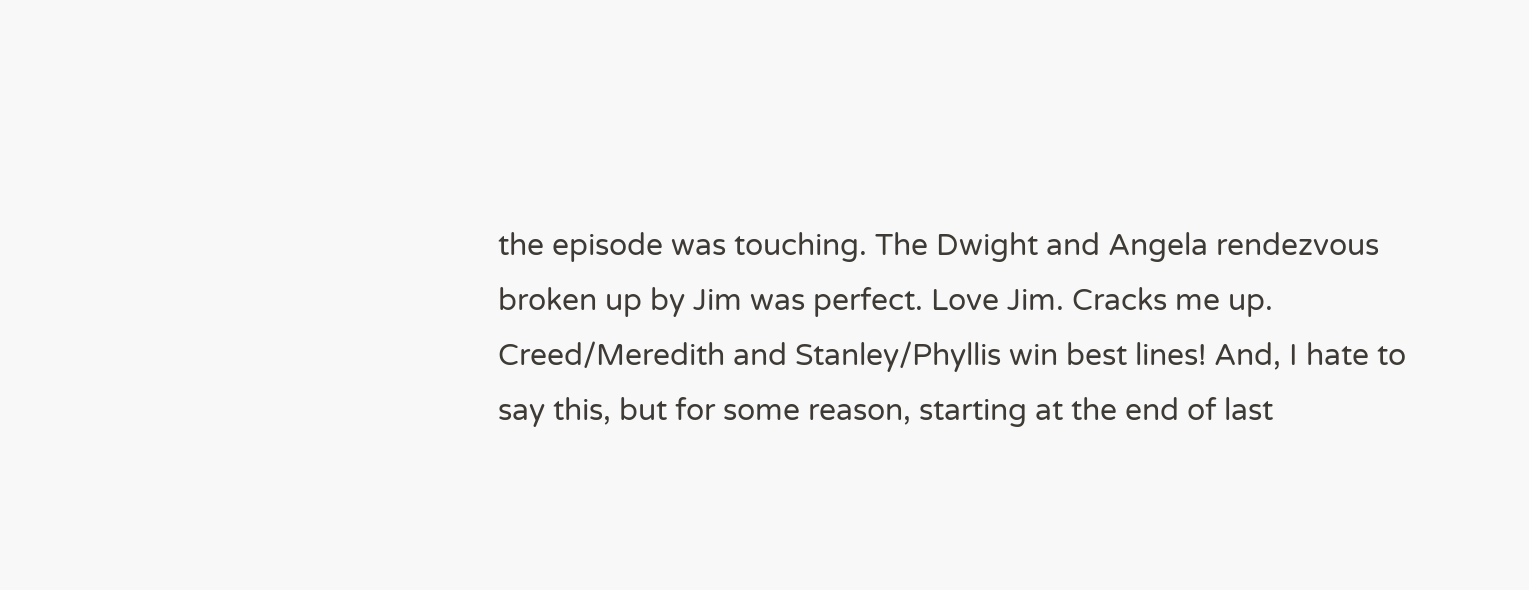the episode was touching. The Dwight and Angela rendezvous broken up by Jim was perfect. Love Jim. Cracks me up. Creed/Meredith and Stanley/Phyllis win best lines! And, I hate to say this, but for some reason, starting at the end of last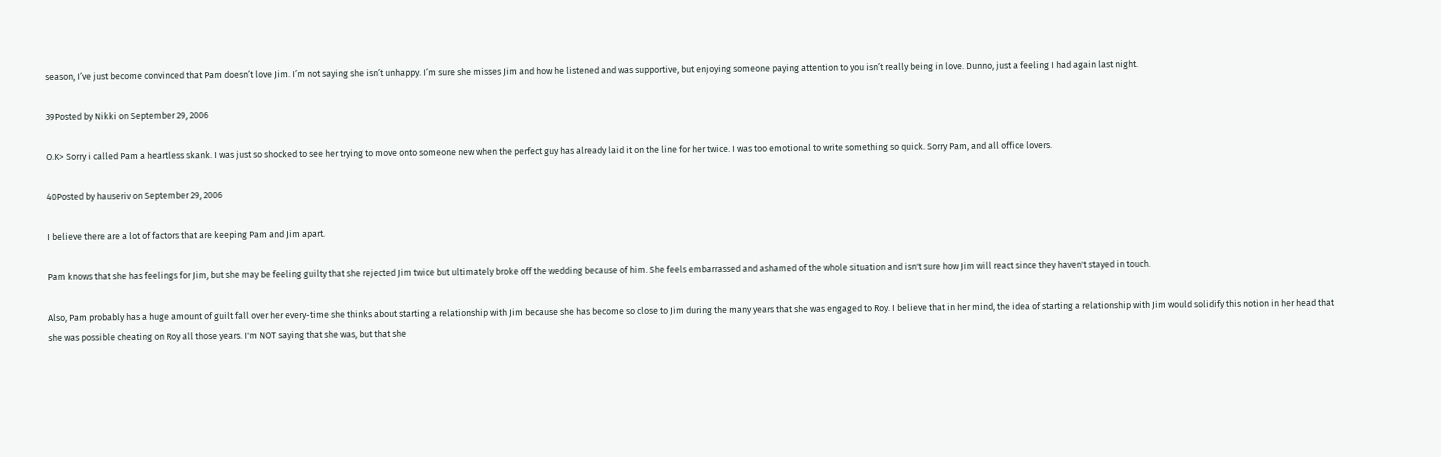season, I’ve just become convinced that Pam doesn’t love Jim. I’m not saying she isn’t unhappy. I’m sure she misses Jim and how he listened and was supportive, but enjoying someone paying attention to you isn’t really being in love. Dunno, just a feeling I had again last night.

39Posted by Nikki on September 29, 2006

O.K> Sorry i called Pam a heartless skank. I was just so shocked to see her trying to move onto someone new when the perfect guy has already laid it on the line for her twice. I was too emotional to write something so quick. Sorry Pam, and all office lovers.

40Posted by hauseriv on September 29, 2006

I believe there are a lot of factors that are keeping Pam and Jim apart.

Pam knows that she has feelings for Jim, but she may be feeling guilty that she rejected Jim twice but ultimately broke off the wedding because of him. She feels embarrassed and ashamed of the whole situation and isn't sure how Jim will react since they haven't stayed in touch.

Also, Pam probably has a huge amount of guilt fall over her every-time she thinks about starting a relationship with Jim because she has become so close to Jim during the many years that she was engaged to Roy. I believe that in her mind, the idea of starting a relationship with Jim would solidify this notion in her head that she was possible cheating on Roy all those years. I'm NOT saying that she was, but that she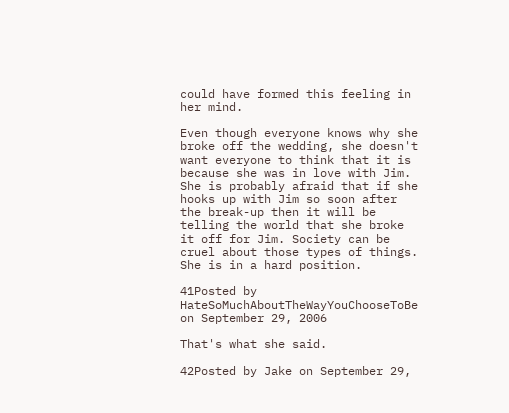could have formed this feeling in her mind.

Even though everyone knows why she broke off the wedding, she doesn't want everyone to think that it is because she was in love with Jim. She is probably afraid that if she hooks up with Jim so soon after the break-up then it will be telling the world that she broke it off for Jim. Society can be cruel about those types of things. She is in a hard position.

41Posted by HateSoMuchAboutTheWayYouChooseToBe on September 29, 2006

That's what she said.

42Posted by Jake on September 29,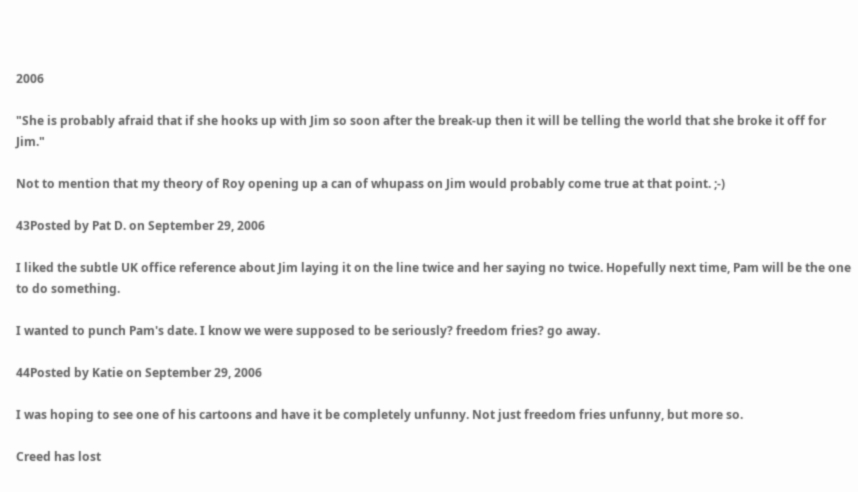2006

"She is probably afraid that if she hooks up with Jim so soon after the break-up then it will be telling the world that she broke it off for Jim."

Not to mention that my theory of Roy opening up a can of whupass on Jim would probably come true at that point. ;-)

43Posted by Pat D. on September 29, 2006

I liked the subtle UK office reference about Jim laying it on the line twice and her saying no twice. Hopefully next time, Pam will be the one to do something.

I wanted to punch Pam's date. I know we were supposed to be seriously? freedom fries? go away.

44Posted by Katie on September 29, 2006

I was hoping to see one of his cartoons and have it be completely unfunny. Not just freedom fries unfunny, but more so.

Creed has lost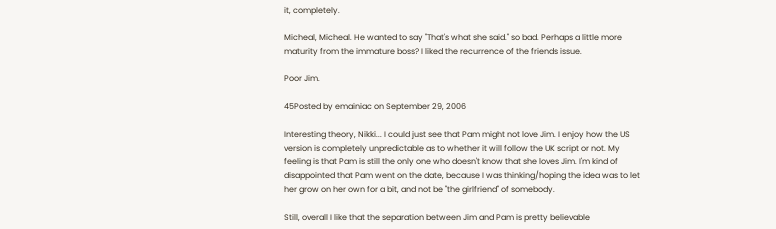it, completely.

Micheal, Micheal. He wanted to say "That's what she said." so bad. Perhaps a little more maturity from the immature boss? I liked the recurrence of the friends issue.

Poor Jim.

45Posted by emainiac on September 29, 2006

Interesting theory, Nikki... I could just see that Pam might not love Jim. I enjoy how the US version is completely unpredictable as to whether it will follow the UK script or not. My feeling is that Pam is still the only one who doesn't know that she loves Jim. I'm kind of disappointed that Pam went on the date, because I was thinking/hoping the idea was to let her grow on her own for a bit, and not be "the girlfriend" of somebody.

Still, overall I like that the separation between Jim and Pam is pretty believable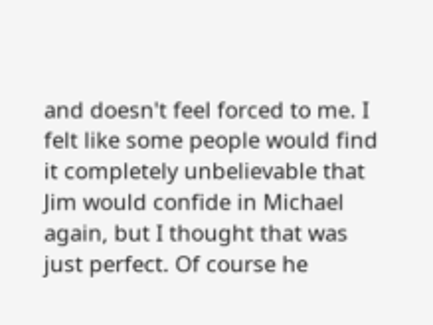and doesn't feel forced to me. I felt like some people would find it completely unbelievable that Jim would confide in Michael again, but I thought that was just perfect. Of course he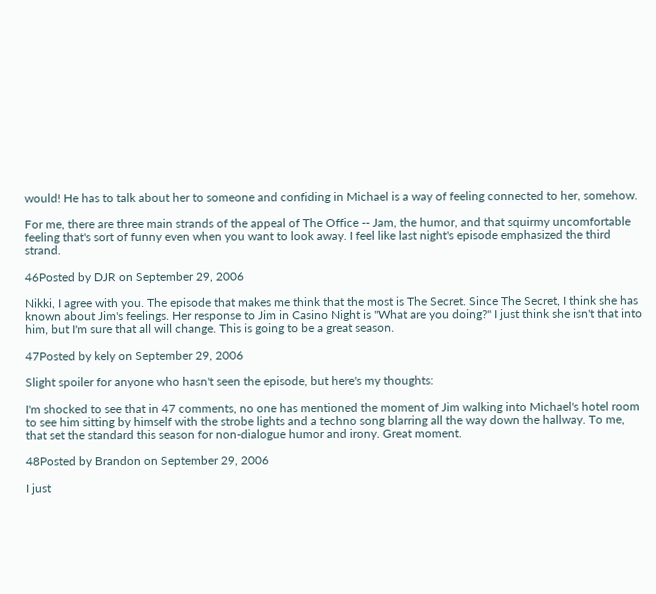would! He has to talk about her to someone and confiding in Michael is a way of feeling connected to her, somehow.

For me, there are three main strands of the appeal of The Office -- Jam, the humor, and that squirmy uncomfortable feeling that's sort of funny even when you want to look away. I feel like last night's episode emphasized the third strand.

46Posted by DJR on September 29, 2006

Nikki, I agree with you. The episode that makes me think that the most is The Secret. Since The Secret, I think she has known about Jim's feelings. Her response to Jim in Casino Night is "What are you doing?" I just think she isn't that into him, but I'm sure that all will change. This is going to be a great season.

47Posted by kely on September 29, 2006

Slight spoiler for anyone who hasn't seen the episode, but here's my thoughts:

I'm shocked to see that in 47 comments, no one has mentioned the moment of Jim walking into Michael's hotel room to see him sitting by himself with the strobe lights and a techno song blarring all the way down the hallway. To me, that set the standard this season for non-dialogue humor and irony. Great moment.

48Posted by Brandon on September 29, 2006

I just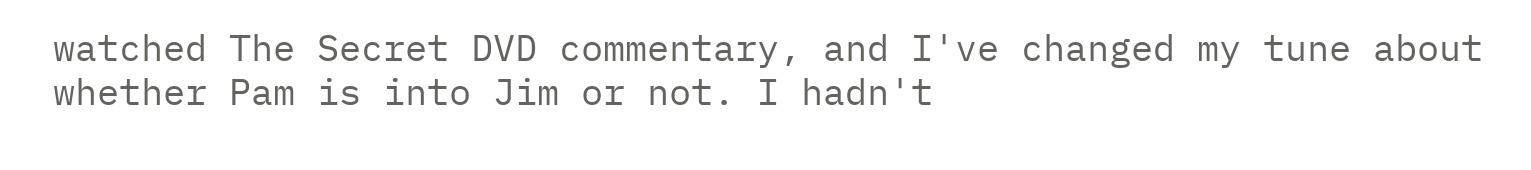watched The Secret DVD commentary, and I've changed my tune about whether Pam is into Jim or not. I hadn't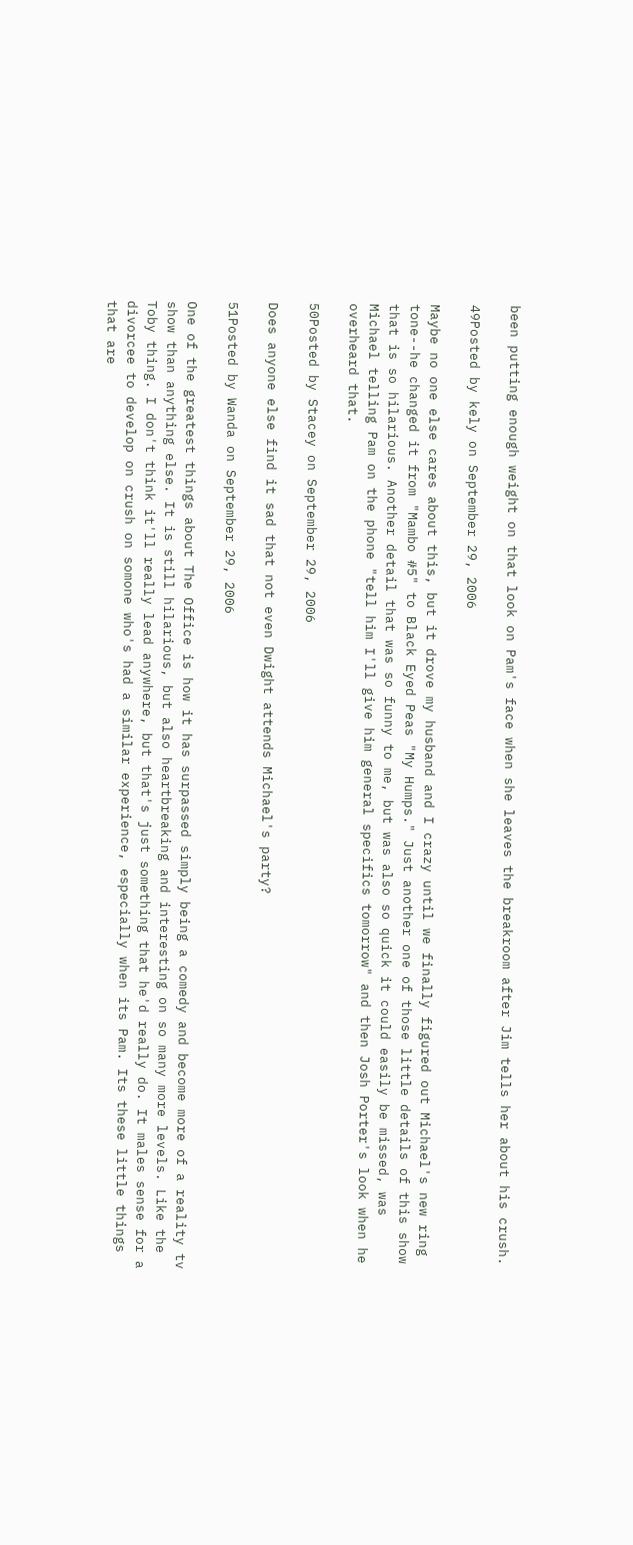been putting enough weight on that look on Pam's face when she leaves the breakroom after Jim tells her about his crush.

49Posted by kely on September 29, 2006

Maybe no one else cares about this, but it drove my husband and I crazy until we finally figured out Michael's new ring tone--he changed it from "Mambo #5" to Black Eyed Peas "My Humps." Just another one of those little details of this show that is so hilarious. Another detail that was so funny to me, but was also so quick it could easily be missed, was Michael telling Pam on the phone "tell him I'll give him general specifics tomorrow" and then Josh Porter's look when he overheard that.

50Posted by Stacey on September 29, 2006

Does anyone else find it sad that not even Dwight attends Michael's party?

51Posted by Wanda on September 29, 2006

One of the greatest things about The Office is how it has surpassed simply being a comedy and become more of a reality tv show than anything else. It is still hilarious, but also heartbreaking and interesting on so many more levels. Like the Toby thing. I don't think it'll really lead anywhere, but that's just something that he'd really do. It males sense for a divorcee to develop on crush on somone who's had a similar experience, especially when its Pam. Its these little things that are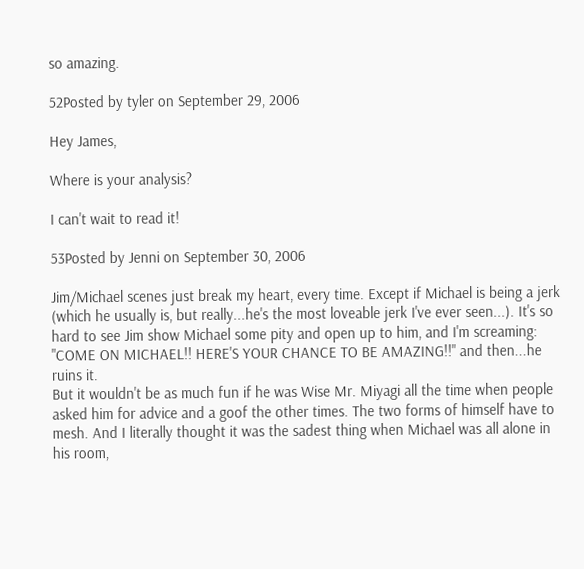so amazing.

52Posted by tyler on September 29, 2006

Hey James,

Where is your analysis?

I can't wait to read it!

53Posted by Jenni on September 30, 2006

Jim/Michael scenes just break my heart, every time. Except if Michael is being a jerk (which he usually is, but really...he's the most loveable jerk I've ever seen...). It's so hard to see Jim show Michael some pity and open up to him, and I'm screaming: "COME ON MICHAEL!! HERE'S YOUR CHANCE TO BE AMAZING!!" and then...he ruins it.
But it wouldn't be as much fun if he was Wise Mr. Miyagi all the time when people asked him for advice and a goof the other times. The two forms of himself have to mesh. And I literally thought it was the sadest thing when Michael was all alone in his room,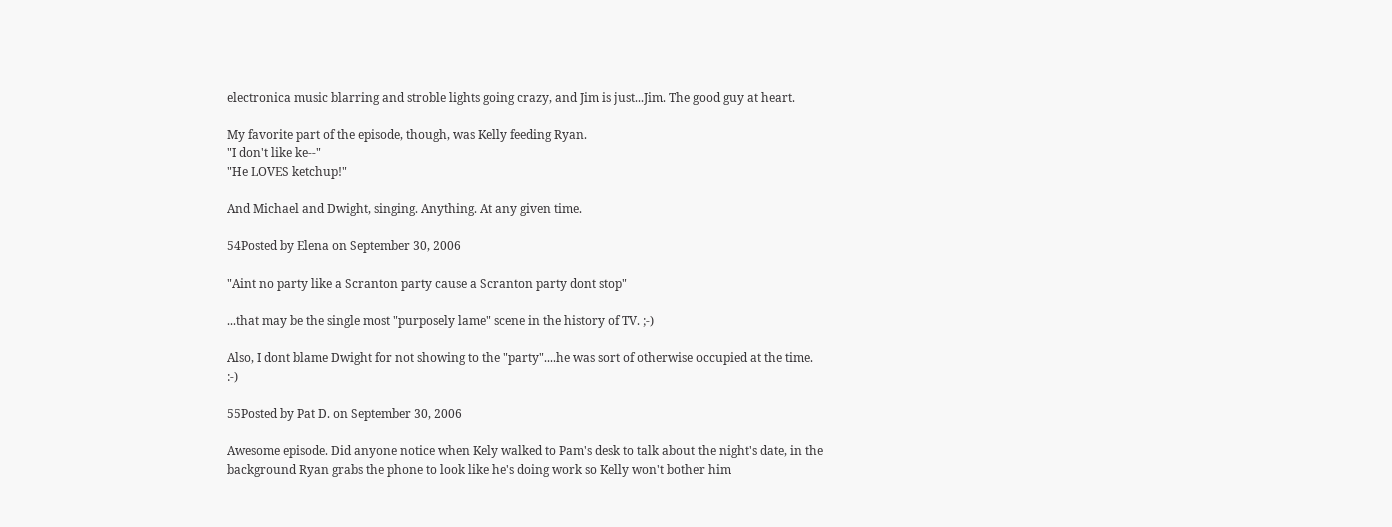electronica music blarring and stroble lights going crazy, and Jim is just...Jim. The good guy at heart.

My favorite part of the episode, though, was Kelly feeding Ryan.
"I don't like ke--"
"He LOVES ketchup!"

And Michael and Dwight, singing. Anything. At any given time.

54Posted by Elena on September 30, 2006

"Aint no party like a Scranton party cause a Scranton party dont stop"

...that may be the single most "purposely lame" scene in the history of TV. ;-)

Also, I dont blame Dwight for not showing to the "party"....he was sort of otherwise occupied at the time. :-)

55Posted by Pat D. on September 30, 2006

Awesome episode. Did anyone notice when Kely walked to Pam's desk to talk about the night's date, in the background Ryan grabs the phone to look like he's doing work so Kelly won't bother him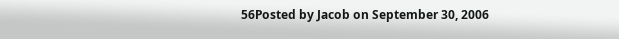56Posted by Jacob on September 30, 2006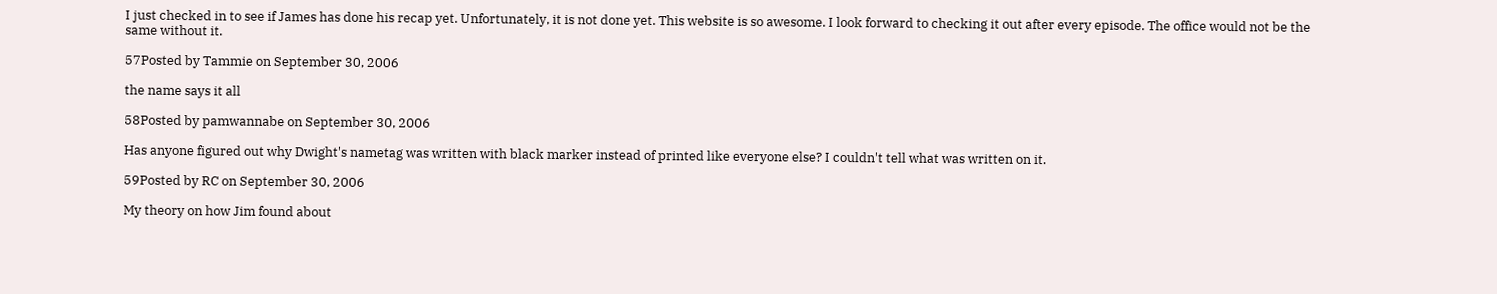I just checked in to see if James has done his recap yet. Unfortunately, it is not done yet. This website is so awesome. I look forward to checking it out after every episode. The office would not be the same without it.

57Posted by Tammie on September 30, 2006

the name says it all

58Posted by pamwannabe on September 30, 2006

Has anyone figured out why Dwight's nametag was written with black marker instead of printed like everyone else? I couldn't tell what was written on it.

59Posted by RC on September 30, 2006

My theory on how Jim found about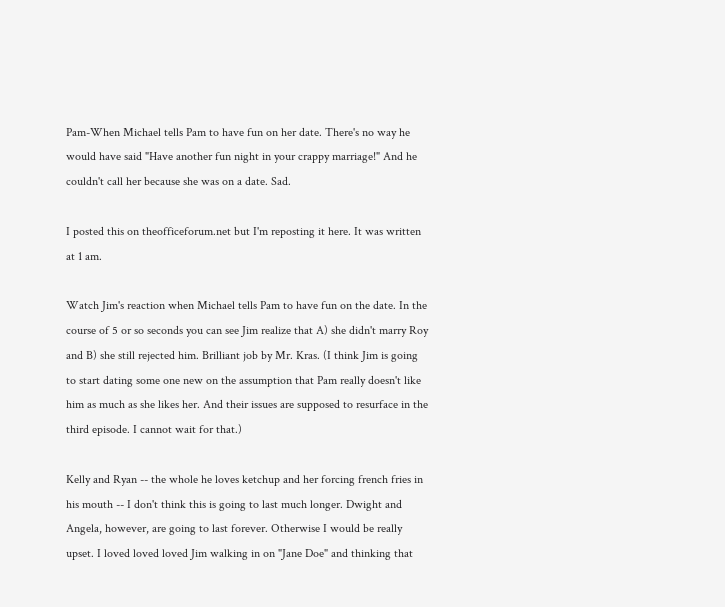Pam-When Michael tells Pam to have fun on her date. There's no way he would have said "Have another fun night in your crappy marriage!" And he couldn't call her because she was on a date. Sad.

I posted this on theofficeforum.net but I'm reposting it here. It was written at 1 am.

Watch Jim's reaction when Michael tells Pam to have fun on the date. In the course of 5 or so seconds you can see Jim realize that A) she didn't marry Roy and B) she still rejected him. Brilliant job by Mr. Kras. (I think Jim is going to start dating some one new on the assumption that Pam really doesn't like him as much as she likes her. And their issues are supposed to resurface in the third episode. I cannot wait for that.)

Kelly and Ryan -- the whole he loves ketchup and her forcing french fries in his mouth -- I don't think this is going to last much longer. Dwight and Angela, however, are going to last forever. Otherwise I would be really upset. I loved loved loved Jim walking in on "Jane Doe" and thinking that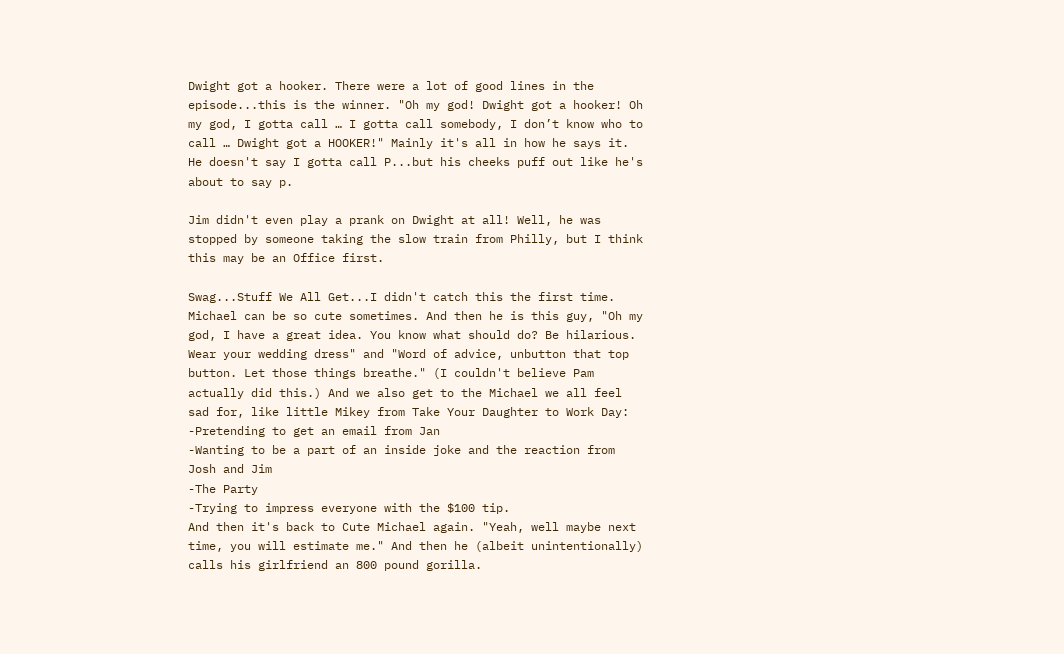Dwight got a hooker. There were a lot of good lines in the episode...this is the winner. "Oh my god! Dwight got a hooker! Oh my god, I gotta call … I gotta call somebody, I don’t know who to call … Dwight got a HOOKER!" Mainly it's all in how he says it. He doesn't say I gotta call P...but his cheeks puff out like he's about to say p.

Jim didn't even play a prank on Dwight at all! Well, he was stopped by someone taking the slow train from Philly, but I think this may be an Office first.

Swag...Stuff We All Get...I didn't catch this the first time. Michael can be so cute sometimes. And then he is this guy, "Oh my god, I have a great idea. You know what should do? Be hilarious. Wear your wedding dress" and "Word of advice, unbutton that top button. Let those things breathe." (I couldn't believe Pam actually did this.) And we also get to the Michael we all feel sad for, like little Mikey from Take Your Daughter to Work Day:
-Pretending to get an email from Jan
-Wanting to be a part of an inside joke and the reaction from Josh and Jim
-The Party
-Trying to impress everyone with the $100 tip.
And then it's back to Cute Michael again. "Yeah, well maybe next time, you will estimate me." And then he (albeit unintentionally) calls his girlfriend an 800 pound gorilla.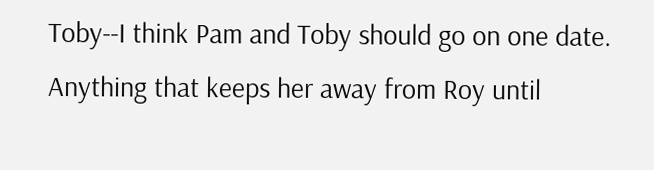Toby--I think Pam and Toby should go on one date. Anything that keeps her away from Roy until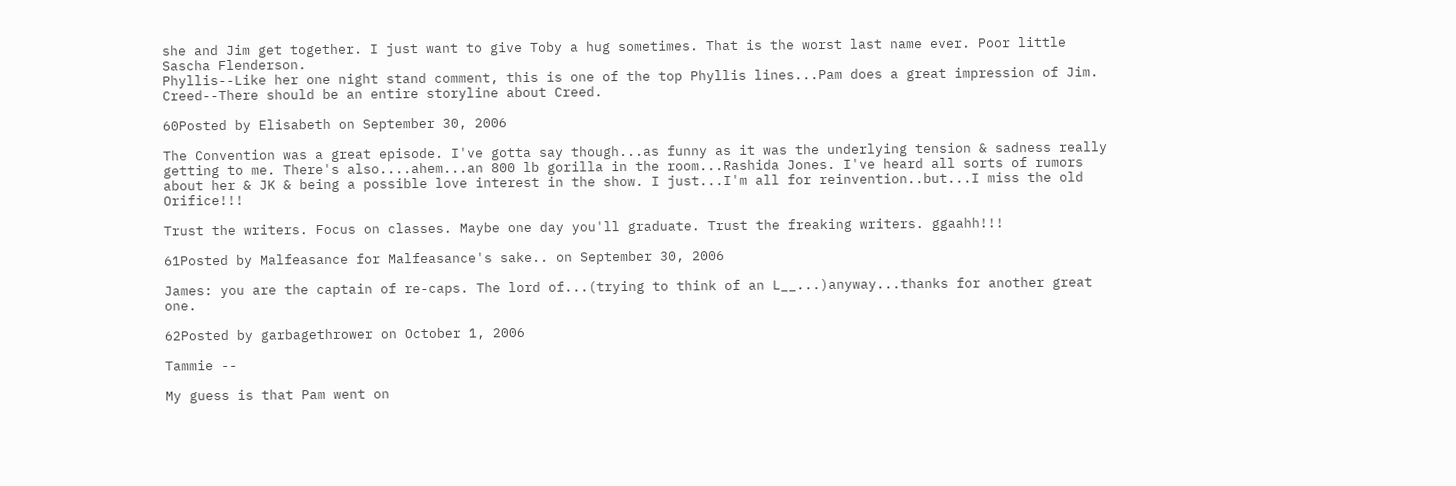she and Jim get together. I just want to give Toby a hug sometimes. That is the worst last name ever. Poor little Sascha Flenderson.
Phyllis--Like her one night stand comment, this is one of the top Phyllis lines...Pam does a great impression of Jim.
Creed--There should be an entire storyline about Creed.

60Posted by Elisabeth on September 30, 2006

The Convention was a great episode. I've gotta say though...as funny as it was the underlying tension & sadness really getting to me. There's also....ahem...an 800 lb gorilla in the room...Rashida Jones. I've heard all sorts of rumors about her & JK & being a possible love interest in the show. I just...I'm all for reinvention..but...I miss the old Orifice!!!

Trust the writers. Focus on classes. Maybe one day you'll graduate. Trust the freaking writers. ggaahh!!!

61Posted by Malfeasance for Malfeasance's sake.. on September 30, 2006

James: you are the captain of re-caps. The lord of...(trying to think of an L__...)anyway...thanks for another great one.

62Posted by garbagethrower on October 1, 2006

Tammie --

My guess is that Pam went on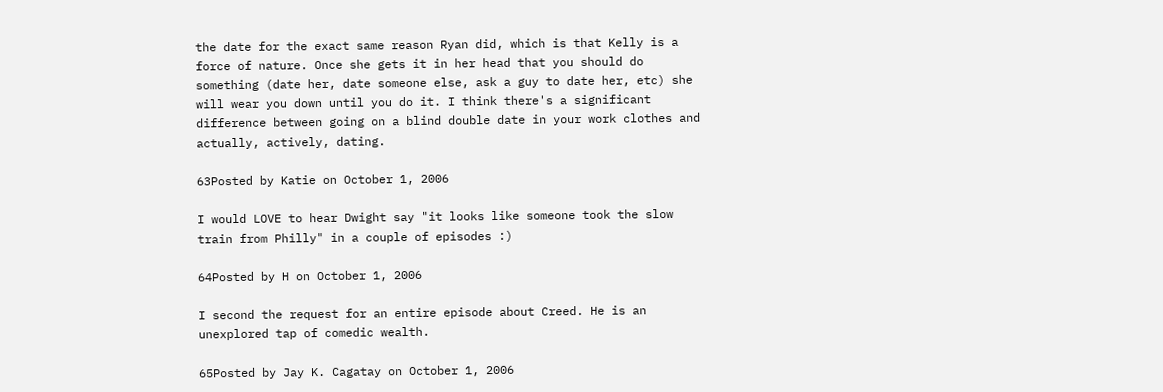the date for the exact same reason Ryan did, which is that Kelly is a force of nature. Once she gets it in her head that you should do something (date her, date someone else, ask a guy to date her, etc) she will wear you down until you do it. I think there's a significant difference between going on a blind double date in your work clothes and actually, actively, dating.

63Posted by Katie on October 1, 2006

I would LOVE to hear Dwight say "it looks like someone took the slow train from Philly" in a couple of episodes :)

64Posted by H on October 1, 2006

I second the request for an entire episode about Creed. He is an unexplored tap of comedic wealth.

65Posted by Jay K. Cagatay on October 1, 2006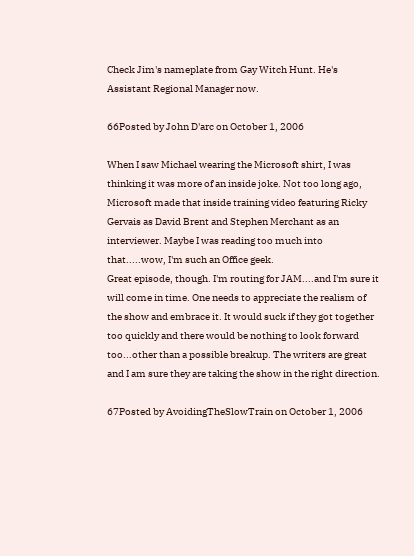Check Jim's nameplate from Gay Witch Hunt. He's Assistant Regional Manager now.

66Posted by John D'arc on October 1, 2006

When I saw Michael wearing the Microsoft shirt, I was thinking it was more of an inside joke. Not too long ago, Microsoft made that inside training video featuring Ricky Gervais as David Brent and Stephen Merchant as an interviewer. Maybe I was reading too much into that.....wow, I'm such an Office geek.
Great episode, though. I'm routing for JAM....and I'm sure it will come in time. One needs to appreciate the realism of the show and embrace it. It would suck if they got together too quickly and there would be nothing to look forward too...other than a possible breakup. The writers are great and I am sure they are taking the show in the right direction.

67Posted by AvoidingTheSlowTrain on October 1, 2006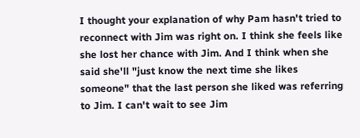I thought your explanation of why Pam hasn't tried to reconnect with Jim was right on. I think she feels like she lost her chance with Jim. And I think when she said she'll "just know the next time she likes someone" that the last person she liked was referring to Jim. I can't wait to see Jim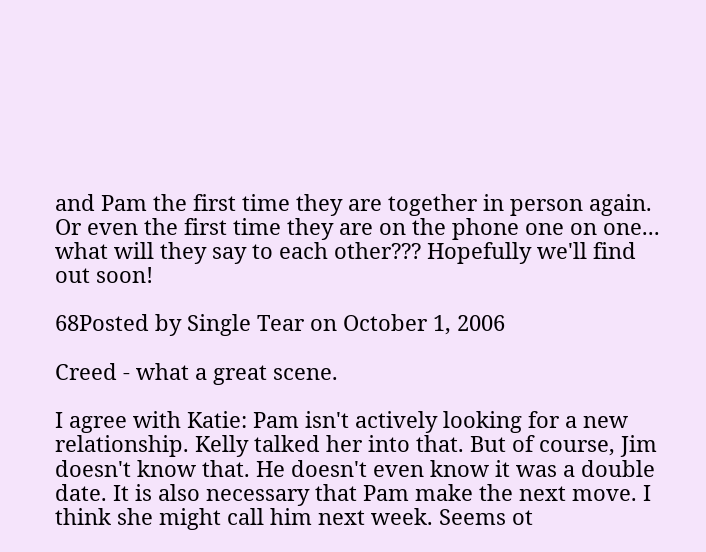and Pam the first time they are together in person again. Or even the first time they are on the phone one on one... what will they say to each other??? Hopefully we'll find out soon!

68Posted by Single Tear on October 1, 2006

Creed - what a great scene.

I agree with Katie: Pam isn't actively looking for a new relationship. Kelly talked her into that. But of course, Jim doesn't know that. He doesn't even know it was a double date. It is also necessary that Pam make the next move. I think she might call him next week. Seems ot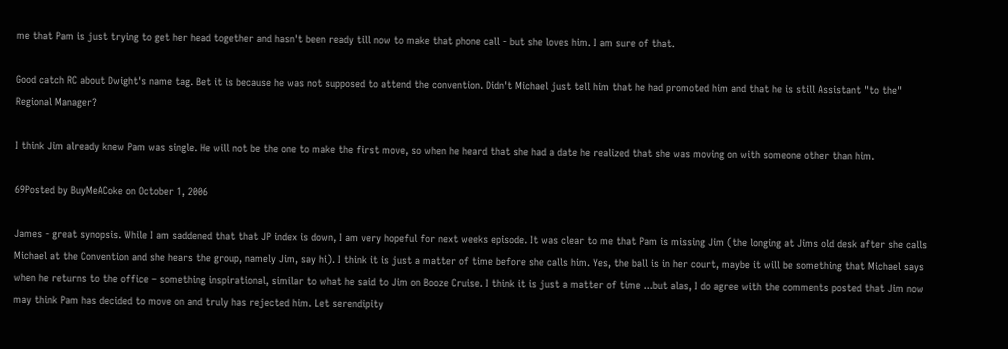me that Pam is just trying to get her head together and hasn't been ready till now to make that phone call - but she loves him. I am sure of that.

Good catch RC about Dwight's name tag. Bet it is because he was not supposed to attend the convention. Didn't Michael just tell him that he had promoted him and that he is still Assistant "to the" Regional Manager?

I think Jim already knew Pam was single. He will not be the one to make the first move, so when he heard that she had a date he realized that she was moving on with someone other than him.

69Posted by BuyMeACoke on October 1, 2006

James - great synopsis. While I am saddened that that JP index is down, I am very hopeful for next weeks episode. It was clear to me that Pam is missing Jim (the longing at Jims old desk after she calls Michael at the Convention and she hears the group, namely Jim, say hi). I think it is just a matter of time before she calls him. Yes, the ball is in her court, maybe it will be something that Michael says when he returns to the office – something inspirational, similar to what he said to Jim on Booze Cruise. I think it is just a matter of time ...but alas, I do agree with the comments posted that Jim now may think Pam has decided to move on and truly has rejected him. Let serendipity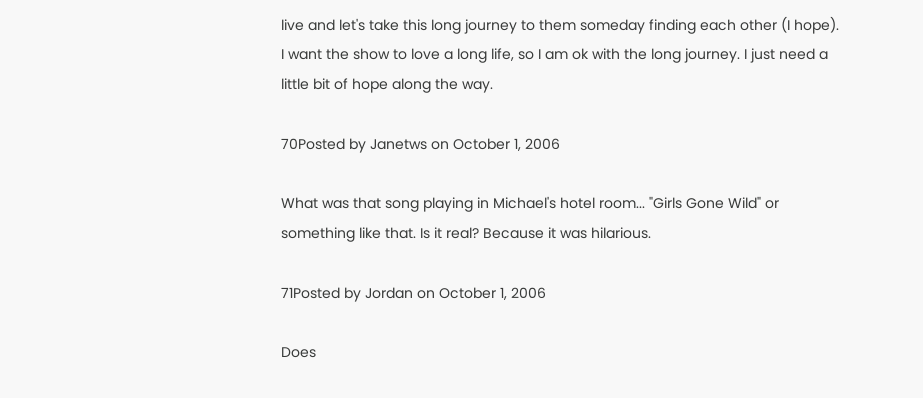live and let's take this long journey to them someday finding each other (I hope). I want the show to love a long life, so I am ok with the long journey. I just need a little bit of hope along the way.

70Posted by Janetws on October 1, 2006

What was that song playing in Michael's hotel room... "Girls Gone Wild" or something like that. Is it real? Because it was hilarious.

71Posted by Jordan on October 1, 2006

Does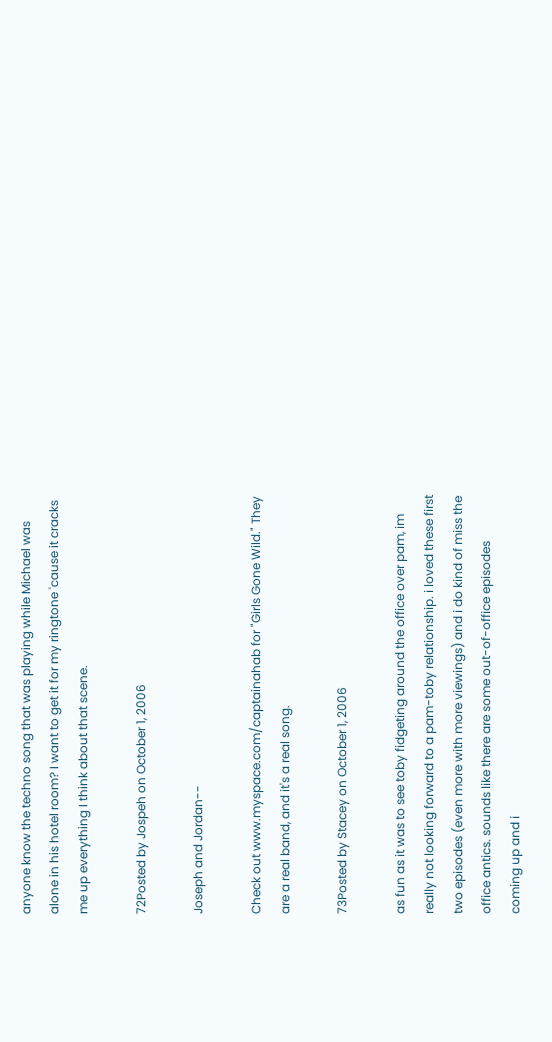anyone know the techno song that was playing while Michael was alone in his hotel room? I want to get it for my ringtone 'cause it cracks me up everything I think about that scene.

72Posted by Jospeh on October 1, 2006

Joseph and Jordan--

Check out www.myspace.com/captainahab for "Girls Gone Wild." They are a real band, and it's a real song.

73Posted by Stacey on October 1, 2006

as fun as it was to see toby fidgeting around the office over pam, im really not looking forward to a pam-toby relationship. i loved these first two episodes (even more with more viewings) and i do kind of miss the office antics. sounds like there are some out-of-office episodes coming up and i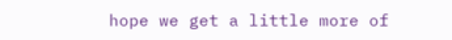hope we get a little more of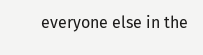everyone else in the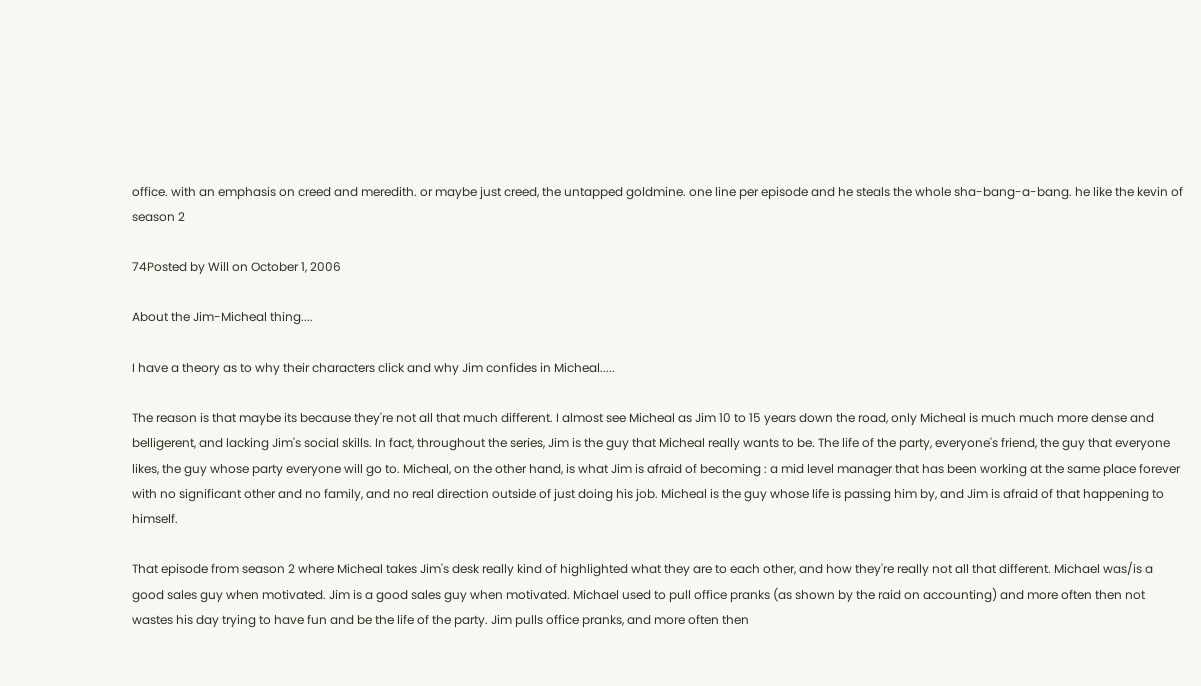office. with an emphasis on creed and meredith. or maybe just creed, the untapped goldmine. one line per episode and he steals the whole sha-bang-a-bang. he like the kevin of season 2

74Posted by Will on October 1, 2006

About the Jim-Micheal thing....

I have a theory as to why their characters click and why Jim confides in Micheal.....

The reason is that maybe its because they're not all that much different. I almost see Micheal as Jim 10 to 15 years down the road, only Micheal is much much more dense and belligerent, and lacking Jim's social skills. In fact, throughout the series, Jim is the guy that Micheal really wants to be. The life of the party, everyone's friend, the guy that everyone likes, the guy whose party everyone will go to. Micheal, on the other hand, is what Jim is afraid of becoming : a mid level manager that has been working at the same place forever with no significant other and no family, and no real direction outside of just doing his job. Micheal is the guy whose life is passing him by, and Jim is afraid of that happening to himself.

That episode from season 2 where Micheal takes Jim's desk really kind of highlighted what they are to each other, and how they're really not all that different. Michael was/is a good sales guy when motivated. Jim is a good sales guy when motivated. Michael used to pull office pranks (as shown by the raid on accounting) and more often then not wastes his day trying to have fun and be the life of the party. Jim pulls office pranks, and more often then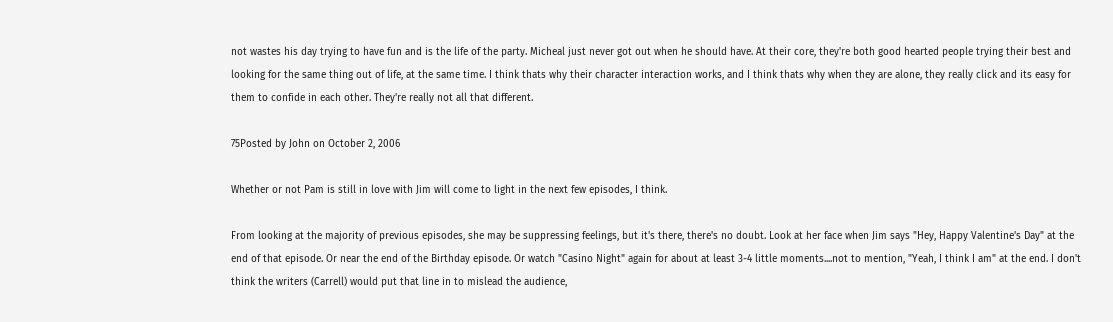not wastes his day trying to have fun and is the life of the party. Micheal just never got out when he should have. At their core, they're both good hearted people trying their best and looking for the same thing out of life, at the same time. I think thats why their character interaction works, and I think thats why when they are alone, they really click and its easy for them to confide in each other. They're really not all that different.

75Posted by John on October 2, 2006

Whether or not Pam is still in love with Jim will come to light in the next few episodes, I think.

From looking at the majority of previous episodes, she may be suppressing feelings, but it's there, there's no doubt. Look at her face when Jim says "Hey, Happy Valentine's Day" at the end of that episode. Or near the end of the Birthday episode. Or watch "Casino Night" again for about at least 3-4 little moments....not to mention, "Yeah, I think I am" at the end. I don't think the writers (Carrell) would put that line in to mislead the audience,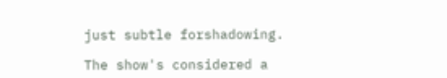just subtle forshadowing.

The show's considered a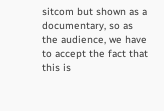sitcom but shown as a documentary, so as the audience, we have to accept the fact that this is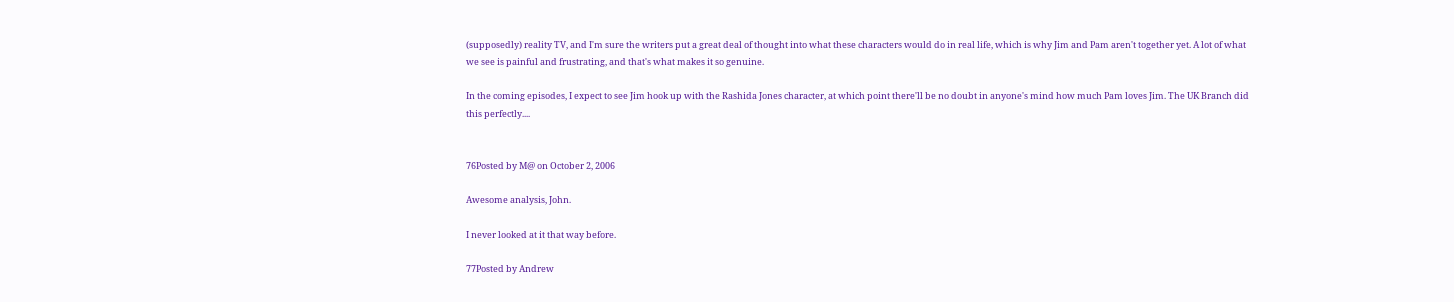(supposedly) reality TV, and I'm sure the writers put a great deal of thought into what these characters would do in real life, which is why Jim and Pam aren't together yet. A lot of what we see is painful and frustrating, and that's what makes it so genuine.

In the coming episodes, I expect to see Jim hook up with the Rashida Jones character, at which point there'll be no doubt in anyone's mind how much Pam loves Jim. The UK Branch did this perfectly....


76Posted by M@ on October 2, 2006

Awesome analysis, John.

I never looked at it that way before.

77Posted by Andrew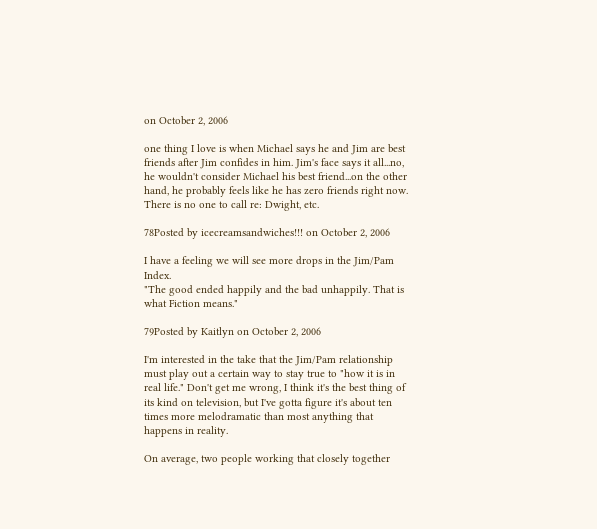on October 2, 2006

one thing I love is when Michael says he and Jim are best friends after Jim confides in him. Jim's face says it all...no, he wouldn't consider Michael his best friend...on the other hand, he probably feels like he has zero friends right now. There is no one to call re: Dwight, etc.

78Posted by icecreamsandwiches!!! on October 2, 2006

I have a feeling we will see more drops in the Jim/Pam Index.
"The good ended happily and the bad unhappily. That is what Fiction means."

79Posted by Kaitlyn on October 2, 2006

I'm interested in the take that the Jim/Pam relationship must play out a certain way to stay true to "how it is in real life." Don't get me wrong, I think it's the best thing of its kind on television, but I've gotta figure it's about ten times more melodramatic than most anything that happens in reality.

On average, two people working that closely together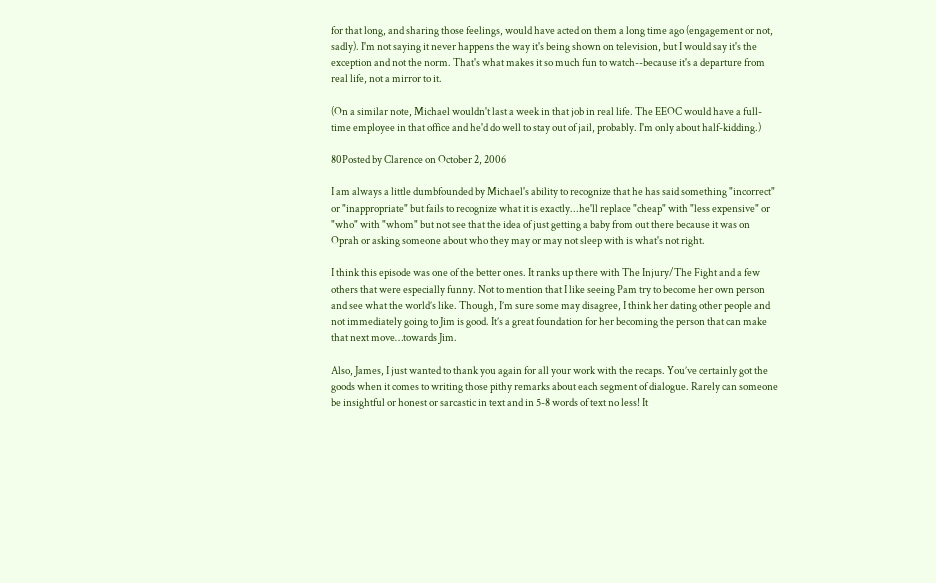for that long, and sharing those feelings, would have acted on them a long time ago (engagement or not, sadly). I'm not saying it never happens the way it's being shown on television, but I would say it's the exception and not the norm. That's what makes it so much fun to watch--because it's a departure from real life, not a mirror to it.

(On a similar note, Michael wouldn't last a week in that job in real life. The EEOC would have a full-time employee in that office and he'd do well to stay out of jail, probably. I'm only about half-kidding.)

80Posted by Clarence on October 2, 2006

I am always a little dumbfounded by Michael's ability to recognize that he has said something "incorrect" or "inappropriate" but fails to recognize what it is exactly...he'll replace "cheap" with "less expensive" or "who" with "whom" but not see that the idea of just getting a baby from out there because it was on Oprah or asking someone about who they may or may not sleep with is what's not right.

I think this episode was one of the better ones. It ranks up there with The Injury/The Fight and a few others that were especially funny. Not to mention that I like seeing Pam try to become her own person and see what the world’s like. Though, I’m sure some may disagree, I think her dating other people and not immediately going to Jim is good. It’s a great foundation for her becoming the person that can make that next move…towards Jim.

Also, James, I just wanted to thank you again for all your work with the recaps. You’ve certainly got the goods when it comes to writing those pithy remarks about each segment of dialogue. Rarely can someone be insightful or honest or sarcastic in text and in 5-8 words of text no less! It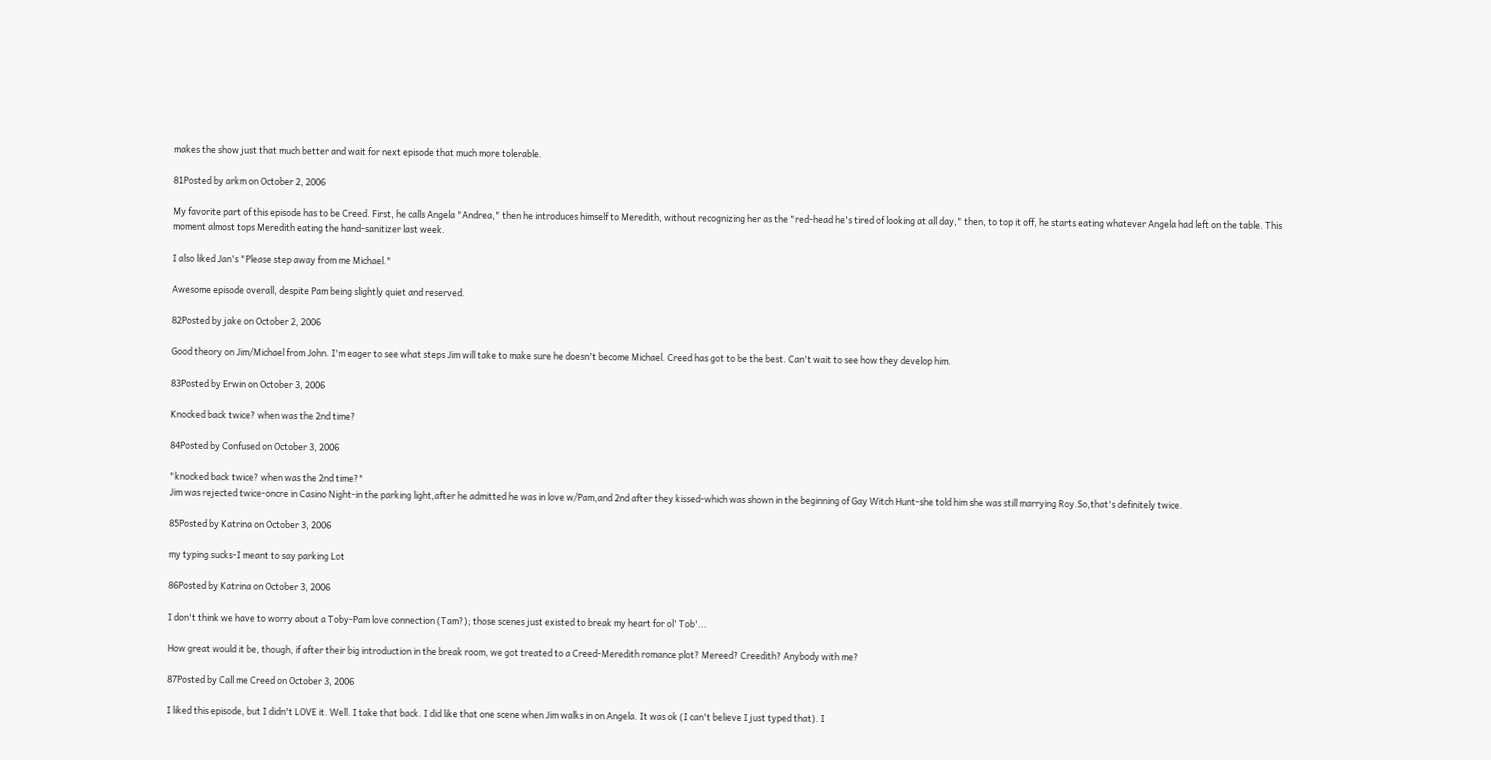makes the show just that much better and wait for next episode that much more tolerable.

81Posted by arkm on October 2, 2006

My favorite part of this episode has to be Creed. First, he calls Angela "Andrea," then he introduces himself to Meredith, without recognizing her as the "red-head he's tired of looking at all day," then, to top it off, he starts eating whatever Angela had left on the table. This moment almost tops Meredith eating the hand-sanitizer last week.

I also liked Jan's "Please step away from me Michael."

Awesome episode overall, despite Pam being slightly quiet and reserved.

82Posted by jake on October 2, 2006

Good theory on Jim/Michael from John. I'm eager to see what steps Jim will take to make sure he doesn't become Michael. Creed has got to be the best. Can't wait to see how they develop him.

83Posted by Erwin on October 3, 2006

Knocked back twice? when was the 2nd time?

84Posted by Confused on October 3, 2006

"knocked back twice? when was the 2nd time?"
Jim was rejected twice-oncre in Casino Night-in the parking light,after he admitted he was in love w/Pam,and 2nd after they kissed-which was shown in the beginning of Gay Witch Hunt-she told him she was still marrying Roy.So,that's definitely twice.

85Posted by Katrina on October 3, 2006

my typing sucks-I meant to say parking Lot

86Posted by Katrina on October 3, 2006

I don't think we have to worry about a Toby-Pam love connection (Tam?); those scenes just existed to break my heart for ol' Tob'...

How great would it be, though, if after their big introduction in the break room, we got treated to a Creed-Meredith romance plot? Mereed? Creedith? Anybody with me?

87Posted by Call me Creed on October 3, 2006

I liked this episode, but I didn't LOVE it. Well. I take that back. I did like that one scene when Jim walks in on Angela. It was ok (I can't believe I just typed that). I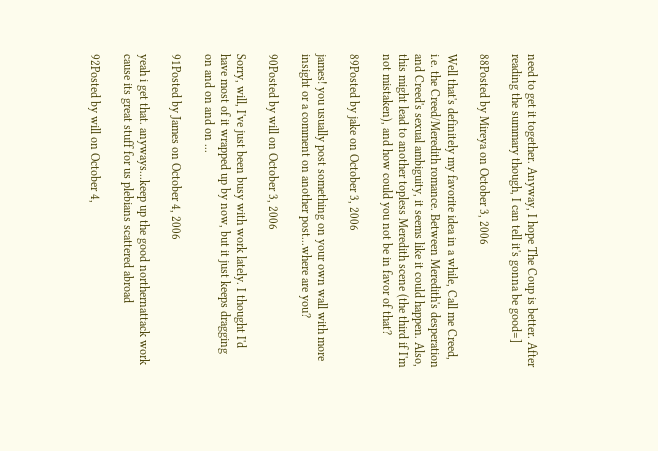need to get it together. Anyway, I hope The Coup is better. After reading the summary though, I can tell it's gonna be good=]

88Posted by Mireya on October 3, 2006

Well that's definitely my favorite idea in a while, Call me Creed, i.e. the Creed/Meredith romance. Between Meredith's desperation and Creed's sexual ambiguity, it seems like it could happen. Also, this might lead to another topless Meredith scene (the third if I'm not mistaken), and how could you not be in favor of that?

89Posted by jake on October 3, 2006

james! you usually post something on your own wall with more insight or a comment on another post...where are you?

90Posted by will on October 3, 2006

Sorry, will, I've just been busy with work lately. I thought I'd have most of it wrapped up by now, but it just keeps dragging on and on and on ...

91Posted by James on October 4, 2006

yeah i get that. anyways...keep up the good northernattack work cause its great stuff for us plebians scattered abroad

92Posted by will on October 4,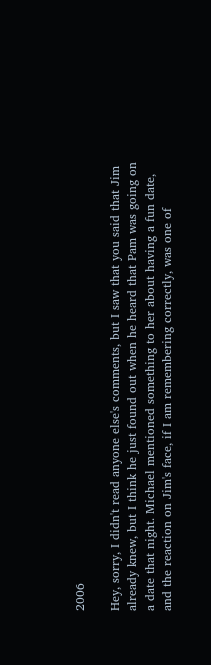2006

Hey, sorry, I didn't read anyone else's comments, but I saw that you said that Jim already knew, but I think he just found out when he heard that Pam was going on a date that night. Michael mentioned something to her about having a fun date, and the reaction on Jim's face, if I am remembering correctly, was one of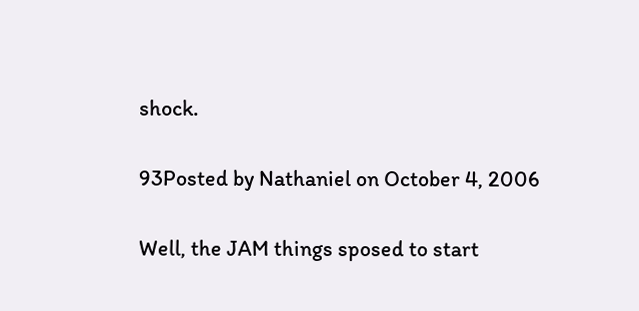shock.

93Posted by Nathaniel on October 4, 2006

Well, the JAM things sposed to start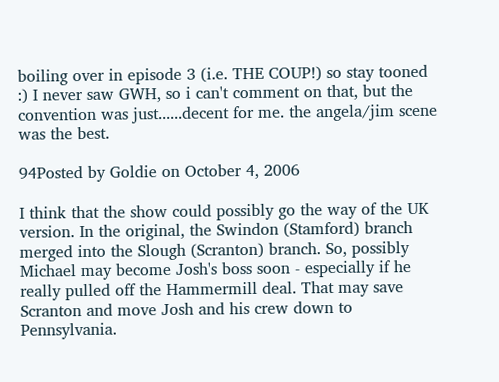boiling over in episode 3 (i.e. THE COUP!) so stay tooned :) I never saw GWH, so i can't comment on that, but the convention was just......decent for me. the angela/jim scene was the best.

94Posted by Goldie on October 4, 2006

I think that the show could possibly go the way of the UK version. In the original, the Swindon (Stamford) branch merged into the Slough (Scranton) branch. So, possibly Michael may become Josh's boss soon - especially if he really pulled off the Hammermill deal. That may save Scranton and move Josh and his crew down to Pennsylvania.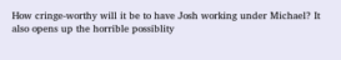How cringe-worthy will it be to have Josh working under Michael? It also opens up the horrible possiblity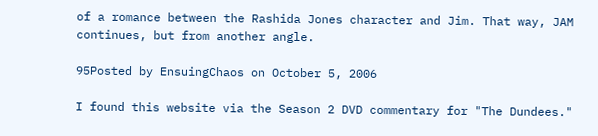of a romance between the Rashida Jones character and Jim. That way, JAM continues, but from another angle.

95Posted by EnsuingChaos on October 5, 2006

I found this website via the Season 2 DVD commentary for "The Dundees."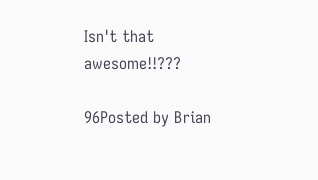Isn't that awesome!!???

96Posted by Brian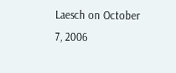Laesch on October 7, 2006